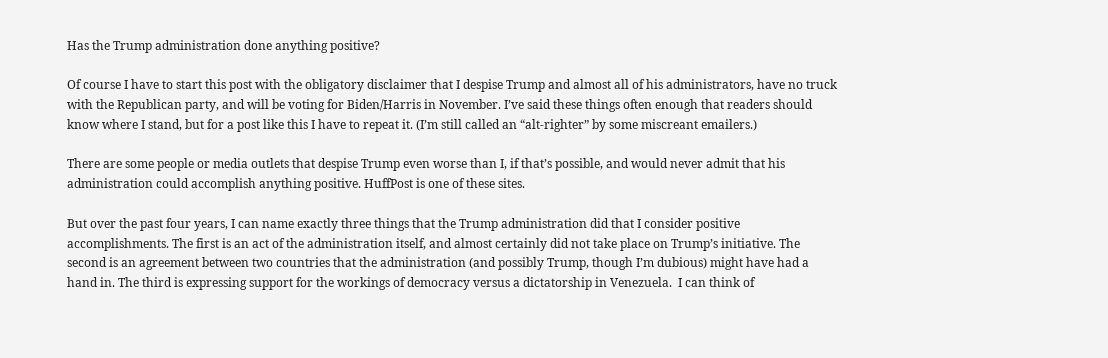Has the Trump administration done anything positive?

Of course I have to start this post with the obligatory disclaimer that I despise Trump and almost all of his administrators, have no truck with the Republican party, and will be voting for Biden/Harris in November. I’ve said these things often enough that readers should know where I stand, but for a post like this I have to repeat it. (I’m still called an “alt-righter” by some miscreant emailers.)

There are some people or media outlets that despise Trump even worse than I, if that’s possible, and would never admit that his administration could accomplish anything positive. HuffPost is one of these sites.

But over the past four years, I can name exactly three things that the Trump administration did that I consider positive accomplishments. The first is an act of the administration itself, and almost certainly did not take place on Trump’s initiative. The second is an agreement between two countries that the administration (and possibly Trump, though I’m dubious) might have had a hand in. The third is expressing support for the workings of democracy versus a dictatorship in Venezuela.  I can think of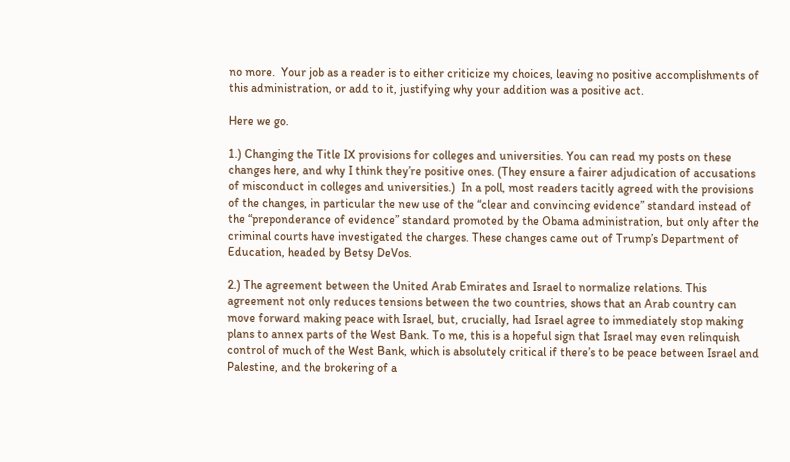no more.  Your job as a reader is to either criticize my choices, leaving no positive accomplishments of this administration, or add to it, justifying why your addition was a positive act.

Here we go.

1.) Changing the Title IX provisions for colleges and universities. You can read my posts on these changes here, and why I think they’re positive ones. (They ensure a fairer adjudication of accusations of misconduct in colleges and universities.)  In a poll, most readers tacitly agreed with the provisions of the changes, in particular the new use of the “clear and convincing evidence” standard instead of the “preponderance of evidence” standard promoted by the Obama administration, but only after the criminal courts have investigated the charges. These changes came out of Trump’s Department of Education, headed by Betsy DeVos.

2.) The agreement between the United Arab Emirates and Israel to normalize relations. This agreement not only reduces tensions between the two countries, shows that an Arab country can move forward making peace with Israel, but, crucially, had Israel agree to immediately stop making plans to annex parts of the West Bank. To me, this is a hopeful sign that Israel may even relinquish control of much of the West Bank, which is absolutely critical if there’s to be peace between Israel and Palestine, and the brokering of a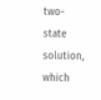two-state solution, which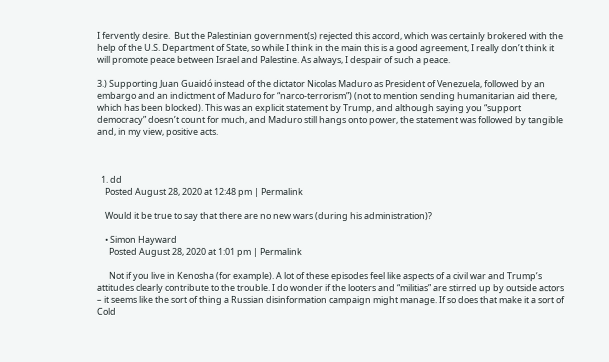I fervently desire.  But the Palestinian government(s) rejected this accord, which was certainly brokered with the help of the U.S. Department of State, so while I think in the main this is a good agreement, I really don’t think it will promote peace between Israel and Palestine. As always, I despair of such a peace.

3.) Supporting Juan Guaidó instead of the dictator Nicolas Maduro as President of Venezuela, followed by an embargo and an indictment of Maduro for “narco-terrorism”) (not to mention sending humanitarian aid there, which has been blocked). This was an explicit statement by Trump, and although saying you “support democracy” doesn’t count for much, and Maduro still hangs onto power, the statement was followed by tangible and, in my view, positive acts.



  1. dd
    Posted August 28, 2020 at 12:48 pm | Permalink

    Would it be true to say that there are no new wars (during his administration)?

    • Simon Hayward
      Posted August 28, 2020 at 1:01 pm | Permalink

      Not if you live in Kenosha (for example). A lot of these episodes feel like aspects of a civil war and Trump’s attitudes clearly contribute to the trouble. I do wonder if the looters and “militias” are stirred up by outside actors – it seems like the sort of thing a Russian disinformation campaign might manage. If so does that make it a sort of Cold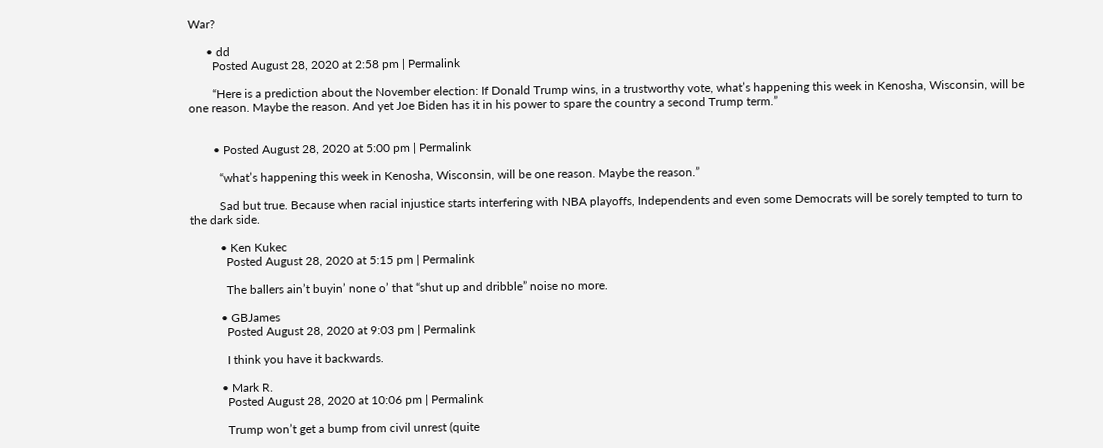War?

      • dd
        Posted August 28, 2020 at 2:58 pm | Permalink

        “Here is a prediction about the November election: If Donald Trump wins, in a trustworthy vote, what’s happening this week in Kenosha, Wisconsin, will be one reason. Maybe the reason. And yet Joe Biden has it in his power to spare the country a second Trump term.”


        • Posted August 28, 2020 at 5:00 pm | Permalink

          “what’s happening this week in Kenosha, Wisconsin, will be one reason. Maybe the reason.”

          Sad but true. Because when racial injustice starts interfering with NBA playoffs, Independents and even some Democrats will be sorely tempted to turn to the dark side.

          • Ken Kukec
            Posted August 28, 2020 at 5:15 pm | Permalink

            The ballers ain’t buyin’ none o’ that “shut up and dribble” noise no more.

          • GBJames
            Posted August 28, 2020 at 9:03 pm | Permalink

            I think you have it backwards.

          • Mark R.
            Posted August 28, 2020 at 10:06 pm | Permalink

            Trump won’t get a bump from civil unrest (quite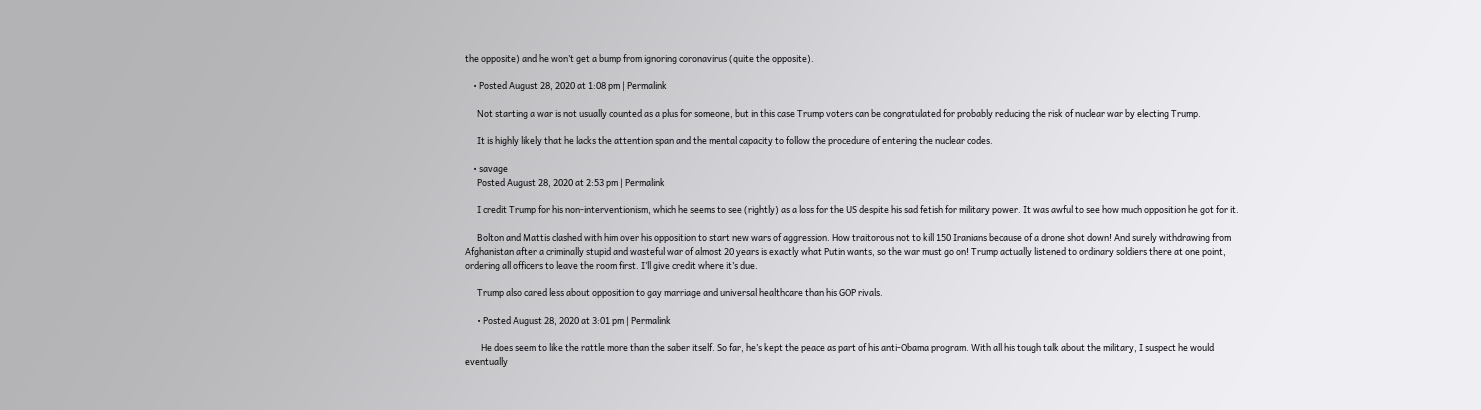the opposite) and he won’t get a bump from ignoring coronavirus (quite the opposite).

    • Posted August 28, 2020 at 1:08 pm | Permalink

      Not starting a war is not usually counted as a plus for someone, but in this case Trump voters can be congratulated for probably reducing the risk of nuclear war by electing Trump.

      It is highly likely that he lacks the attention span and the mental capacity to follow the procedure of entering the nuclear codes.

    • savage
      Posted August 28, 2020 at 2:53 pm | Permalink

      I credit Trump for his non-interventionism, which he seems to see (rightly) as a loss for the US despite his sad fetish for military power. It was awful to see how much opposition he got for it.

      Bolton and Mattis clashed with him over his opposition to start new wars of aggression. How traitorous not to kill 150 Iranians because of a drone shot down! And surely withdrawing from Afghanistan after a criminally stupid and wasteful war of almost 20 years is exactly what Putin wants, so the war must go on! Trump actually listened to ordinary soldiers there at one point, ordering all officers to leave the room first. I’ll give credit where it’s due.

      Trump also cared less about opposition to gay marriage and universal healthcare than his GOP rivals.

      • Posted August 28, 2020 at 3:01 pm | Permalink

        He does seem to like the rattle more than the saber itself. So far, he’s kept the peace as part of his anti-Obama program. With all his tough talk about the military, I suspect he would eventually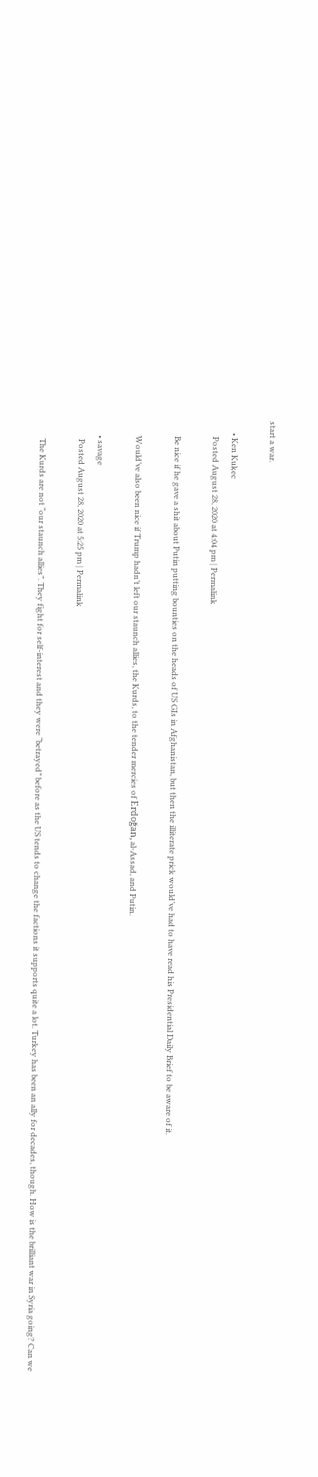start a war.

      • Ken Kukec
        Posted August 28, 2020 at 4:04 pm | Permalink

        Be nice if he gave a shit about Putin putting bounties on the heads of US GIs in Afghanistan, but then the illiterate prick would’ve had to have read his Presidential Daily Brief to be aware of it.

        Would’ve also been nice if Trump hadn’t left our staunch allies, the Kurds, to the tender mercies of Erdoğan, al-Assad, and Putin.

        • savage
          Posted August 28, 2020 at 5:25 pm | Permalink

          The Kurds are not “our staunch allies”. They fight for self-interest and they were “betrayed” before as the US tends to change the factions it supports quite a lot. Turkey has been an ally for decades, though. How is the brilliant war in Syria going? Can we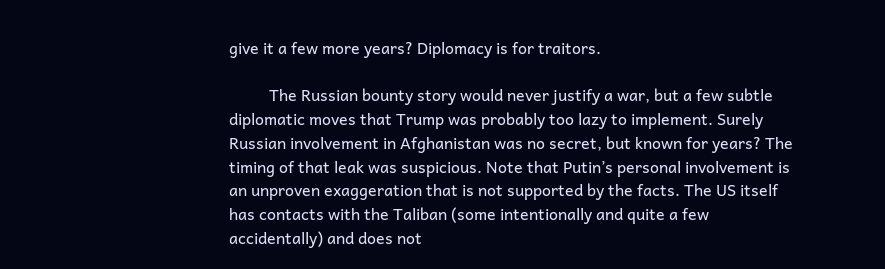give it a few more years? Diplomacy is for traitors.

          The Russian bounty story would never justify a war, but a few subtle diplomatic moves that Trump was probably too lazy to implement. Surely Russian involvement in Afghanistan was no secret, but known for years? The timing of that leak was suspicious. Note that Putin’s personal involvement is an unproven exaggeration that is not supported by the facts. The US itself has contacts with the Taliban (some intentionally and quite a few accidentally) and does not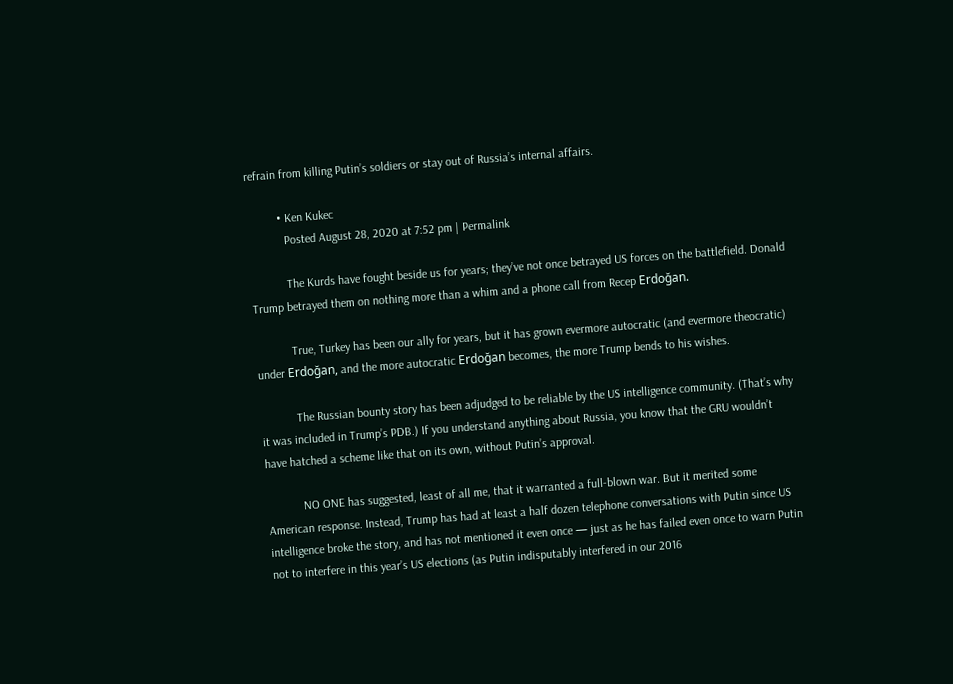refrain from killing Putin’s soldiers or stay out of Russia’s internal affairs.

          • Ken Kukec
            Posted August 28, 2020 at 7:52 pm | Permalink

            The Kurds have fought beside us for years; they’ve not once betrayed US forces on the battlefield. Donald Trump betrayed them on nothing more than a whim and a phone call from Recep Erdoğan.

            True, Turkey has been our ally for years, but it has grown evermore autocratic (and evermore theocratic) under Erdoğan, and the more autocratic Erdoğan becomes, the more Trump bends to his wishes.

            The Russian bounty story has been adjudged to be reliable by the US intelligence community. (That’s why it was included in Trump’s PDB.) If you understand anything about Russia, you know that the GRU wouldn’t have hatched a scheme like that on its own, without Putin’s approval.

            NO ONE has suggested, least of all me, that it warranted a full-blown war. But it merited some American response. Instead, Trump has had at least a half dozen telephone conversations with Putin since US intelligence broke the story, and has not mentioned it even once — just as he has failed even once to warn Putin not to interfere in this year’s US elections (as Putin indisputably interfered in our 2016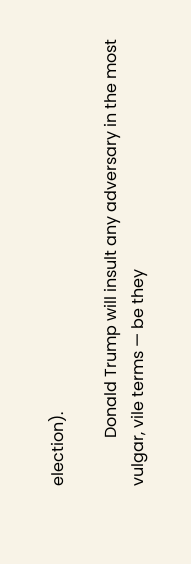election).

            Donald Trump will insult any adversary in the most vulgar, vile terms — be they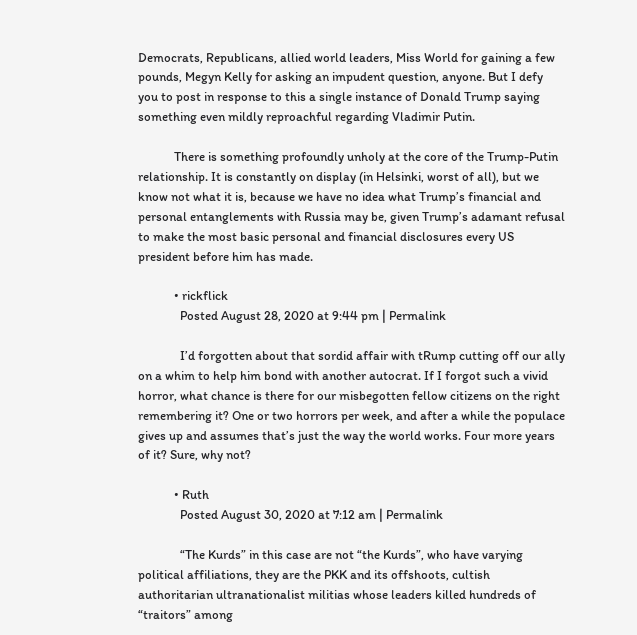Democrats, Republicans, allied world leaders, Miss World for gaining a few pounds, Megyn Kelly for asking an impudent question, anyone. But I defy you to post in response to this a single instance of Donald Trump saying something even mildly reproachful regarding Vladimir Putin.

            There is something profoundly unholy at the core of the Trump-Putin relationship. It is constantly on display (in Helsinki, worst of all), but we know not what it is, because we have no idea what Trump’s financial and personal entanglements with Russia may be, given Trump’s adamant refusal to make the most basic personal and financial disclosures every US president before him has made.

            • rickflick
              Posted August 28, 2020 at 9:44 pm | Permalink

              I’d forgotten about that sordid affair with tRump cutting off our ally on a whim to help him bond with another autocrat. If I forgot such a vivid horror, what chance is there for our misbegotten fellow citizens on the right remembering it? One or two horrors per week, and after a while the populace gives up and assumes that’s just the way the world works. Four more years of it? Sure, why not?

            • Ruth
              Posted August 30, 2020 at 7:12 am | Permalink

              “The Kurds” in this case are not “the Kurds”, who have varying political affiliations, they are the PKK and its offshoots, cultish authoritarian ultranationalist militias whose leaders killed hundreds of “traitors” among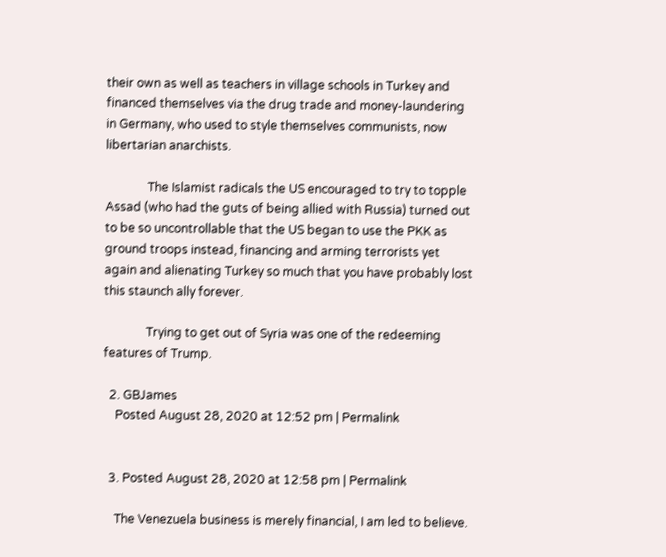their own as well as teachers in village schools in Turkey and financed themselves via the drug trade and money-laundering in Germany, who used to style themselves communists, now libertarian anarchists.

              The Islamist radicals the US encouraged to try to topple Assad (who had the guts of being allied with Russia) turned out to be so uncontrollable that the US began to use the PKK as ground troops instead, financing and arming terrorists yet again and alienating Turkey so much that you have probably lost this staunch ally forever.

              Trying to get out of Syria was one of the redeeming features of Trump.

  2. GBJames
    Posted August 28, 2020 at 12:52 pm | Permalink


  3. Posted August 28, 2020 at 12:58 pm | Permalink

    The Venezuela business is merely financial, I am led to believe.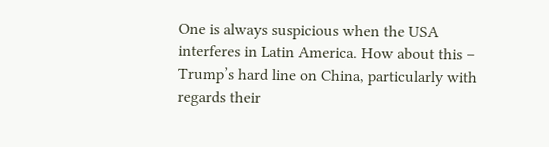One is always suspicious when the USA interferes in Latin America. How about this – Trump’s hard line on China, particularly with regards their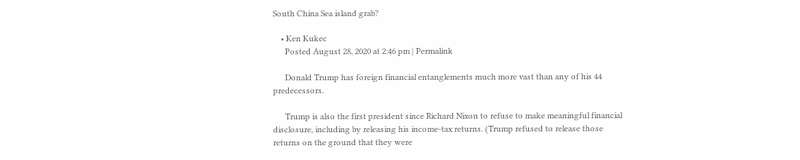South China Sea island grab?

    • Ken Kukec
      Posted August 28, 2020 at 2:46 pm | Permalink

      Donald Trump has foreign financial entanglements much more vast than any of his 44 predecessors.

      Trump is also the first president since Richard Nixon to refuse to make meaningful financial disclosure, including by releasing his income-tax returns. (Trump refused to release those returns on the ground that they were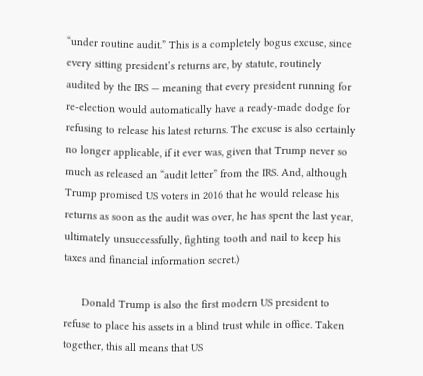“under routine audit.” This is a completely bogus excuse, since every sitting president’s returns are, by statute, routinely audited by the IRS — meaning that every president running for re-election would automatically have a ready-made dodge for refusing to release his latest returns. The excuse is also certainly no longer applicable, if it ever was, given that Trump never so much as released an “audit letter” from the IRS. And, although Trump promised US voters in 2016 that he would release his returns as soon as the audit was over, he has spent the last year, ultimately unsuccessfully, fighting tooth and nail to keep his taxes and financial information secret.)

      Donald Trump is also the first modern US president to refuse to place his assets in a blind trust while in office. Taken together, this all means that US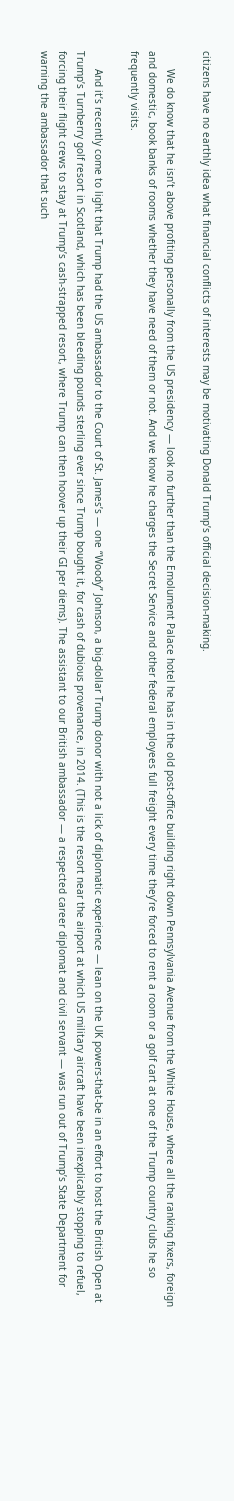citizens have no earthly idea what financial conflicts of interests may be motivating Donald Trump’s official decision-making.

      We do know that he isn’t above profiting personally from the US presidency — look no further than the Emolument Palace hotel he has in the old post-office building right down Pennsylvania Avenue from the White House, where all the ranking fixers, foreign and domestic, book banks of rooms whether they have need of them or not. And we know he charges the Secret Service and other federal employees full freight every time they’re forced to rent a room or a golf cart at one of the Trump country clubs he so frequently visits.

      And it’s recently come to light that Trump had the US ambassador to the Court of St. James’s — one “Woody” Johnson, a big-dollar Trump donor with not a lick of diplomatic experience — lean on the UK powers-that-be in an effort to host the British Open at Trump’s Turnberry golf resort in Scotland, which has been bleeding pounds sterling ever since Trump bought it, for cash of dubious provenance, in 2014. (This is the resort near the airport at which US military aircraft have been inexplicably stopping to refuel, forcing their flight crews to stay at Trump’s cash-strapped resort, where Trump can then hoover up their GI per diems). The assistant to our British ambassador — a respected career diplomat and civil servant — was run out of Trump’s State Department for warning the ambassador that such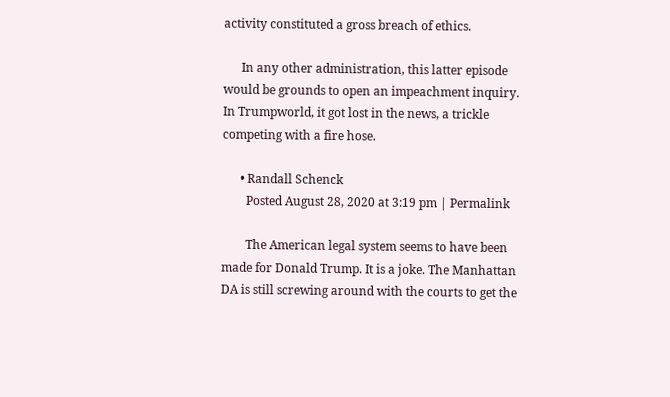activity constituted a gross breach of ethics.

      In any other administration, this latter episode would be grounds to open an impeachment inquiry. In Trumpworld, it got lost in the news, a trickle competing with a fire hose.

      • Randall Schenck
        Posted August 28, 2020 at 3:19 pm | Permalink

        The American legal system seems to have been made for Donald Trump. It is a joke. The Manhattan DA is still screwing around with the courts to get the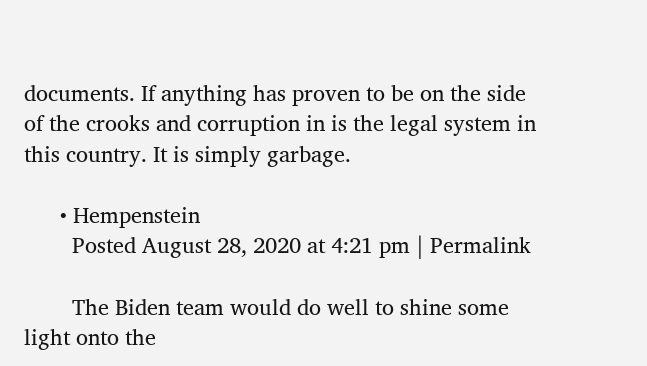documents. If anything has proven to be on the side of the crooks and corruption in is the legal system in this country. It is simply garbage.

      • Hempenstein
        Posted August 28, 2020 at 4:21 pm | Permalink

        The Biden team would do well to shine some light onto the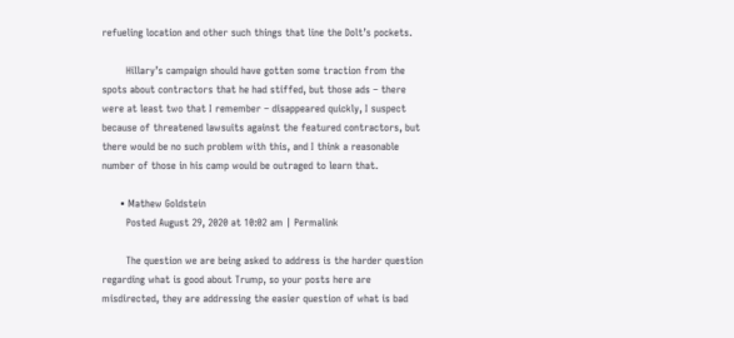refueling location and other such things that line the Dolt’s pockets.

        Hillary’s campaign should have gotten some traction from the spots about contractors that he had stiffed, but those ads – there were at least two that I remember – disappeared quickly, I suspect because of threatened lawsuits against the featured contractors, but there would be no such problem with this, and I think a reasonable number of those in his camp would be outraged to learn that.

      • Mathew Goldstein
        Posted August 29, 2020 at 10:02 am | Permalink

        The question we are being asked to address is the harder question regarding what is good about Trump, so your posts here are misdirected, they are addressing the easier question of what is bad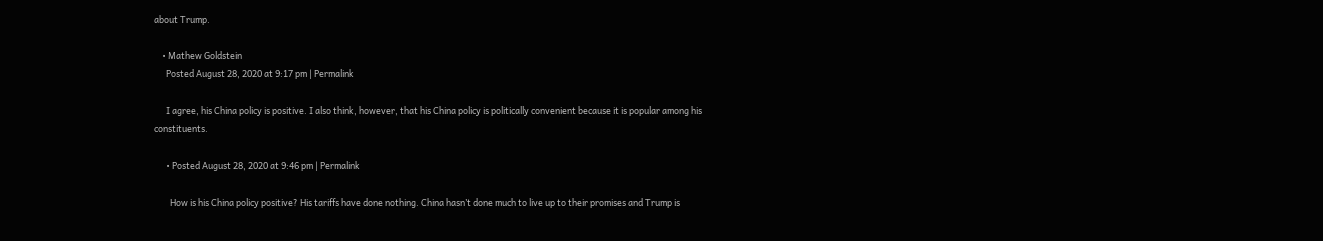about Trump.

    • Mathew Goldstein
      Posted August 28, 2020 at 9:17 pm | Permalink

      I agree, his China policy is positive. I also think, however, that his China policy is politically convenient because it is popular among his constituents.

      • Posted August 28, 2020 at 9:46 pm | Permalink

        How is his China policy positive? His tariffs have done nothing. China hasn’t done much to live up to their promises and Trump is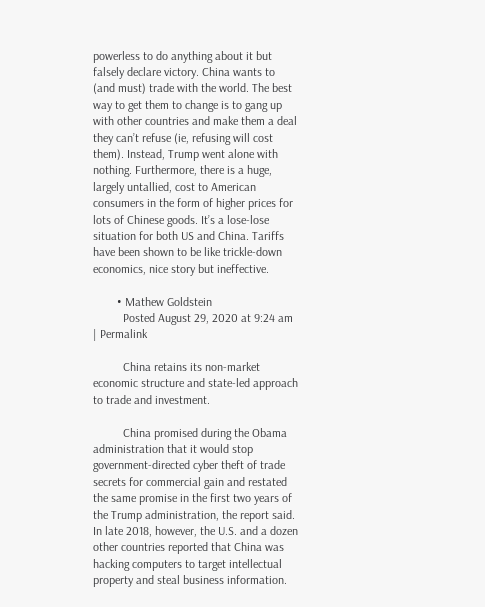powerless to do anything about it but falsely declare victory. China wants to (and must) trade with the world. The best way to get them to change is to gang up with other countries and make them a deal they can’t refuse (ie, refusing will cost them). Instead, Trump went alone with nothing. Furthermore, there is a huge, largely untallied, cost to American consumers in the form of higher prices for lots of Chinese goods. It’s a lose-lose situation for both US and China. Tariffs have been shown to be like trickle-down economics, nice story but ineffective.

        • Mathew Goldstein
          Posted August 29, 2020 at 9:24 am | Permalink

          China retains its non-market economic structure and state-led approach to trade and investment.

          China promised during the Obama administration that it would stop government-directed cyber theft of trade secrets for commercial gain and restated the same promise in the first two years of the Trump administration, the report said. In late 2018, however, the U.S. and a dozen other countries reported that China was hacking computers to target intellectual property and steal business information.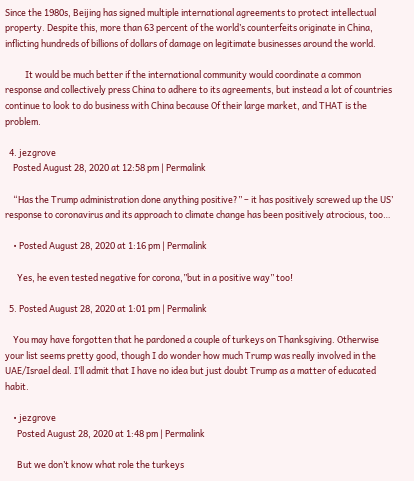Since the 1980s, Beijing has signed multiple international agreements to protect intellectual property. Despite this, more than 63 percent of the world’s counterfeits originate in China, inflicting hundreds of billions of dollars of damage on legitimate businesses around the world.

          It would be much better if the international community would coordinate a common response and collectively press China to adhere to its agreements, but instead a lot of countries continue to look to do business with China because Of their large market, and THAT is the problem.

  4. jezgrove
    Posted August 28, 2020 at 12:58 pm | Permalink

    “Has the Trump administration done anything positive?” – it has positively screwed up the US’ response to coronavirus and its approach to climate change has been positively atrocious, too…

    • Posted August 28, 2020 at 1:16 pm | Permalink

      Yes, he even tested negative for corona,”but in a positive way” too!

  5. Posted August 28, 2020 at 1:01 pm | Permalink

    You may have forgotten that he pardoned a couple of turkeys on Thanksgiving. Otherwise your list seems pretty good, though I do wonder how much Trump was really involved in the UAE/Israel deal. I’ll admit that I have no idea but just doubt Trump as a matter of educated habit.

    • jezgrove
      Posted August 28, 2020 at 1:48 pm | Permalink

      But we don’t know what role the turkeys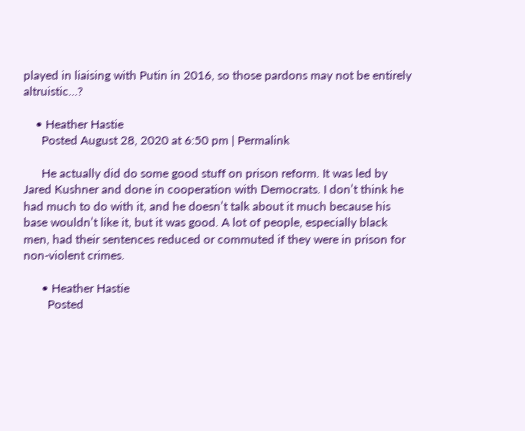played in liaising with Putin in 2016, so those pardons may not be entirely altruistic…?

    • Heather Hastie
      Posted August 28, 2020 at 6:50 pm | Permalink

      He actually did do some good stuff on prison reform. It was led by Jared Kushner and done in cooperation with Democrats. I don’t think he had much to do with it, and he doesn’t talk about it much because his base wouldn’t like it, but it was good. A lot of people, especially black men, had their sentences reduced or commuted if they were in prison for non-violent crimes.

      • Heather Hastie
        Posted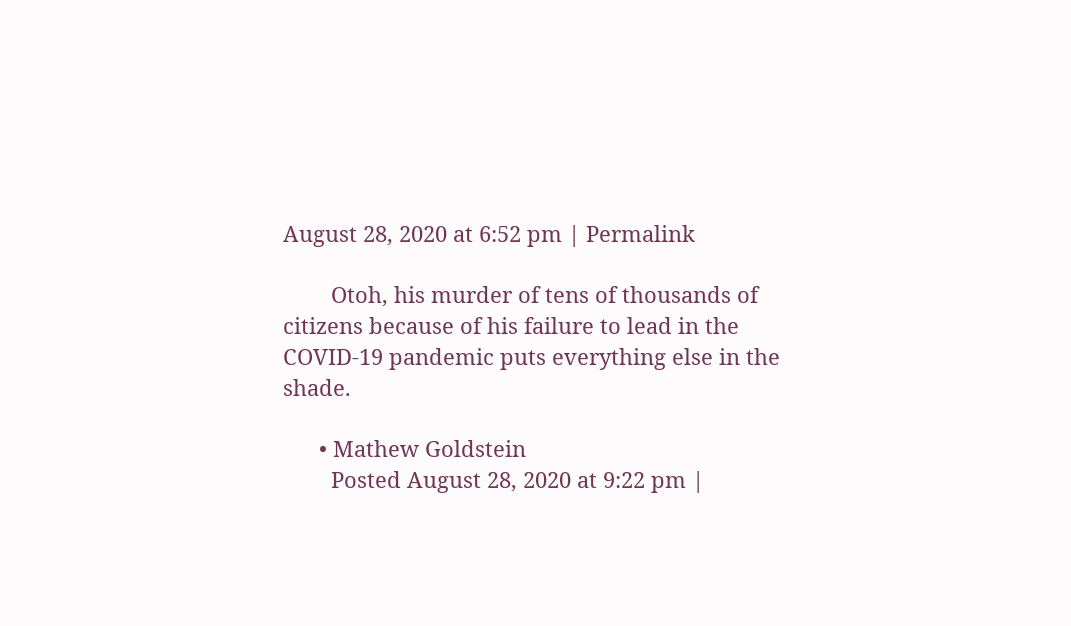August 28, 2020 at 6:52 pm | Permalink

        Otoh, his murder of tens of thousands of citizens because of his failure to lead in the COVID-19 pandemic puts everything else in the shade.

      • Mathew Goldstein
        Posted August 28, 2020 at 9:22 pm |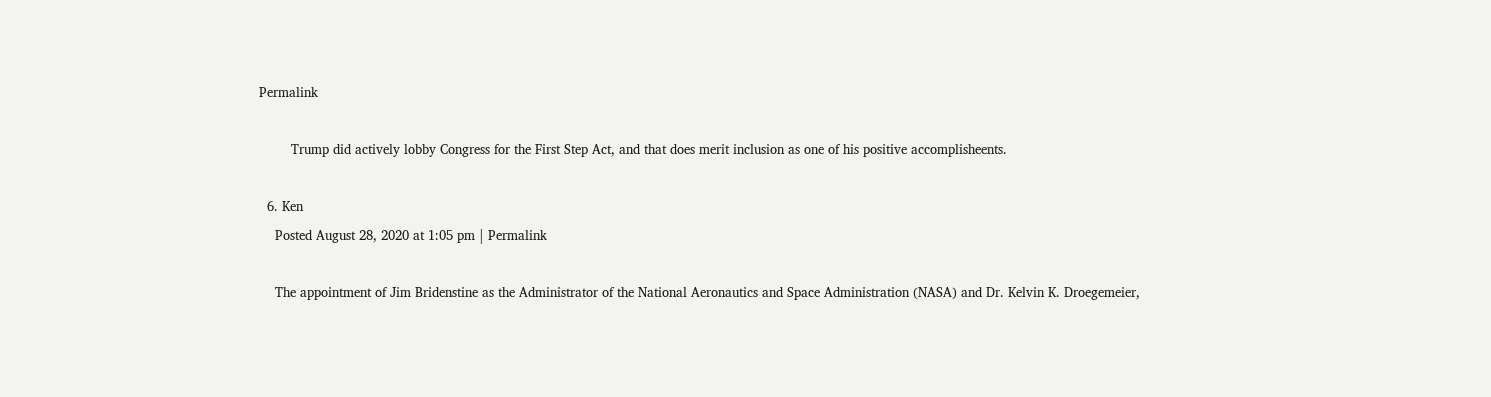Permalink

        Trump did actively lobby Congress for the First Step Act, and that does merit inclusion as one of his positive accomplisheents.

  6. Ken
    Posted August 28, 2020 at 1:05 pm | Permalink

    The appointment of Jim Bridenstine as the Administrator of the National Aeronautics and Space Administration (NASA) and Dr. Kelvin K. Droegemeier,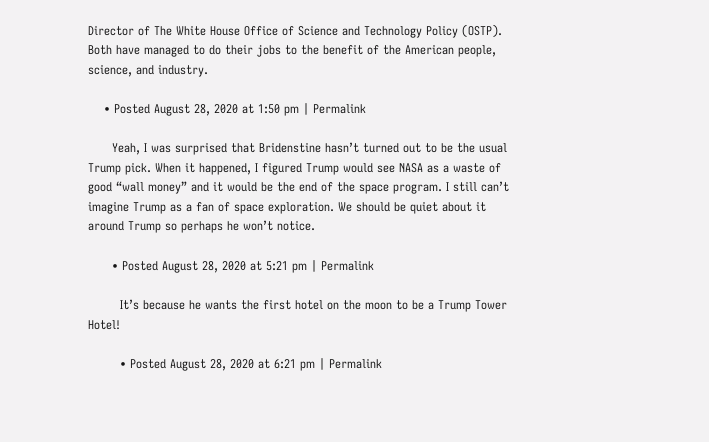Director of The White House Office of Science and Technology Policy (OSTP). Both have managed to do their jobs to the benefit of the American people, science, and industry.

    • Posted August 28, 2020 at 1:50 pm | Permalink

      Yeah, I was surprised that Bridenstine hasn’t turned out to be the usual Trump pick. When it happened, I figured Trump would see NASA as a waste of good “wall money” and it would be the end of the space program. I still can’t imagine Trump as a fan of space exploration. We should be quiet about it around Trump so perhaps he won’t notice.

      • Posted August 28, 2020 at 5:21 pm | Permalink

        It’s because he wants the first hotel on the moon to be a Trump Tower Hotel!

        • Posted August 28, 2020 at 6:21 pm | Permalink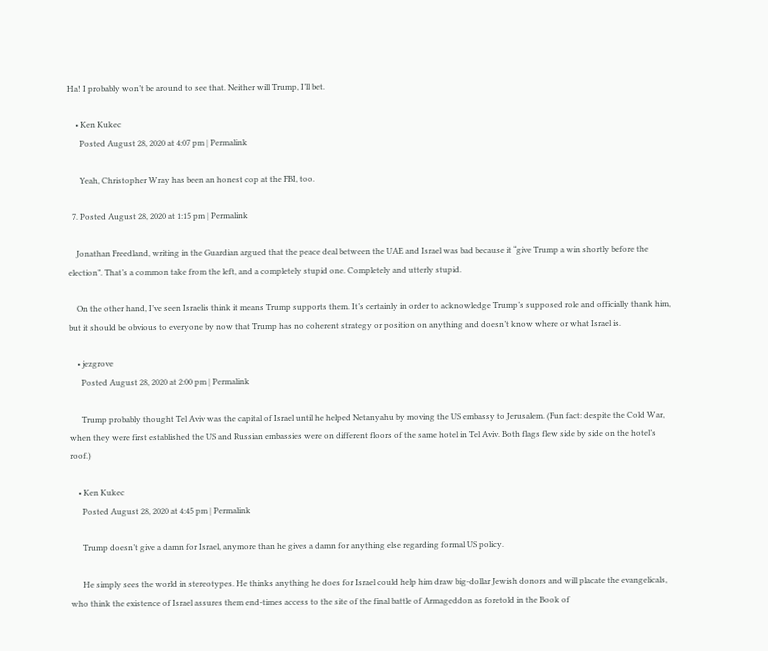Ha! I probably won’t be around to see that. Neither will Trump, I’ll bet.

    • Ken Kukec
      Posted August 28, 2020 at 4:07 pm | Permalink

      Yeah, Christopher Wray has been an honest cop at the FBI, too.

  7. Posted August 28, 2020 at 1:15 pm | Permalink

    Jonathan Freedland, writing in the Guardian argued that the peace deal between the UAE and Israel was bad because it “give Trump a win shortly before the election”. That’s a common take from the left, and a completely stupid one. Completely and utterly stupid.

    On the other hand, I’ve seen Israelis think it means Trump supports them. It’s certainly in order to acknowledge Trump’s supposed role and officially thank him, but it should be obvious to everyone by now that Trump has no coherent strategy or position on anything and doesn’t know where or what Israel is.

    • jezgrove
      Posted August 28, 2020 at 2:00 pm | Permalink

      Trump probably thought Tel Aviv was the capital of Israel until he helped Netanyahu by moving the US embassy to Jerusalem. (Fun fact: despite the Cold War, when they were first established the US and Russian embassies were on different floors of the same hotel in Tel Aviv. Both flags flew side by side on the hotel’s roof.)

    • Ken Kukec
      Posted August 28, 2020 at 4:45 pm | Permalink

      Trump doesn’t give a damn for Israel, anymore than he gives a damn for anything else regarding formal US policy.

      He simply sees the world in stereotypes. He thinks anything he does for Israel could help him draw big-dollar Jewish donors and will placate the evangelicals, who think the existence of Israel assures them end-times access to the site of the final battle of Armageddon as foretold in the Book of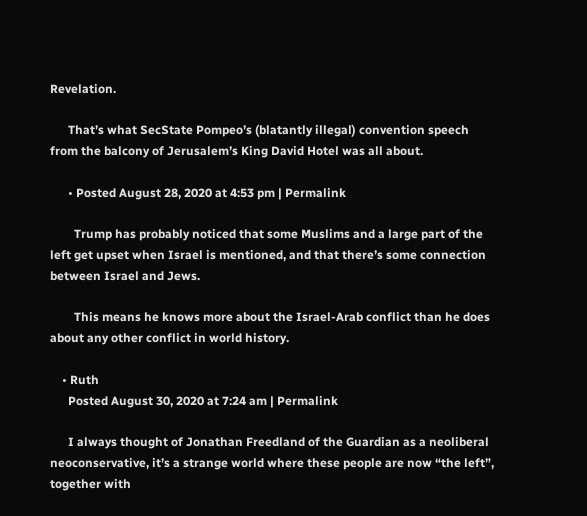Revelation.

      That’s what SecState Pompeo’s (blatantly illegal) convention speech from the balcony of Jerusalem’s King David Hotel was all about.

      • Posted August 28, 2020 at 4:53 pm | Permalink

        Trump has probably noticed that some Muslims and a large part of the left get upset when Israel is mentioned, and that there’s some connection between Israel and Jews.

        This means he knows more about the Israel-Arab conflict than he does about any other conflict in world history.

    • Ruth
      Posted August 30, 2020 at 7:24 am | Permalink

      I always thought of Jonathan Freedland of the Guardian as a neoliberal neoconservative, it’s a strange world where these people are now “the left”, together with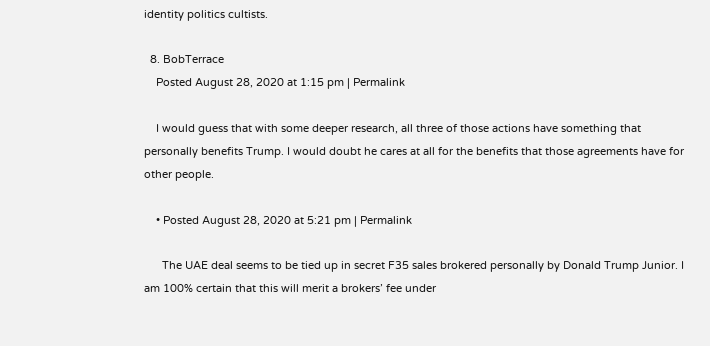identity politics cultists.

  8. BobTerrace
    Posted August 28, 2020 at 1:15 pm | Permalink

    I would guess that with some deeper research, all three of those actions have something that personally benefits Trump. I would doubt he cares at all for the benefits that those agreements have for other people.

    • Posted August 28, 2020 at 5:21 pm | Permalink

      The UAE deal seems to be tied up in secret F35 sales brokered personally by Donald Trump Junior. I am 100% certain that this will merit a brokers’ fee under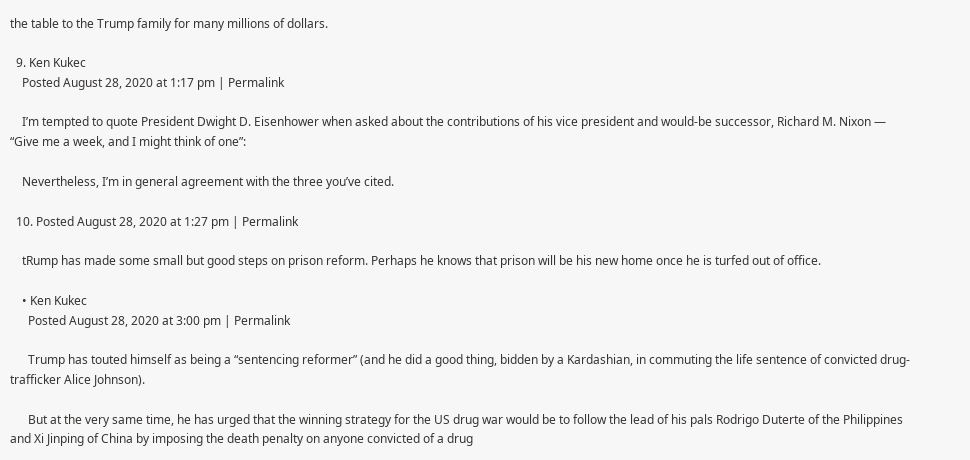the table to the Trump family for many millions of dollars.

  9. Ken Kukec
    Posted August 28, 2020 at 1:17 pm | Permalink

    I’m tempted to quote President Dwight D. Eisenhower when asked about the contributions of his vice president and would-be successor, Richard M. Nixon — “Give me a week, and I might think of one”:

    Nevertheless, I’m in general agreement with the three you’ve cited.

  10. Posted August 28, 2020 at 1:27 pm | Permalink

    tRump has made some small but good steps on prison reform. Perhaps he knows that prison will be his new home once he is turfed out of office.

    • Ken Kukec
      Posted August 28, 2020 at 3:00 pm | Permalink

      Trump has touted himself as being a “sentencing reformer” (and he did a good thing, bidden by a Kardashian, in commuting the life sentence of convicted drug-trafficker Alice Johnson).

      But at the very same time, he has urged that the winning strategy for the US drug war would be to follow the lead of his pals Rodrigo Duterte of the Philippines and Xi Jinping of China by imposing the death penalty on anyone convicted of a drug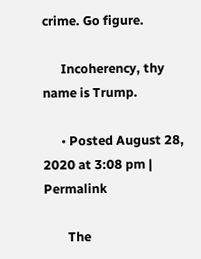crime. Go figure.

      Incoherency, thy name is Trump.

      • Posted August 28, 2020 at 3:08 pm | Permalink

        The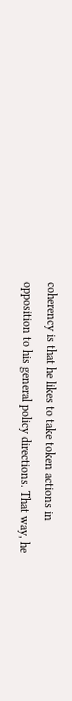coherency is that he likes to take token actions in opposition to his general policy directions. That way, he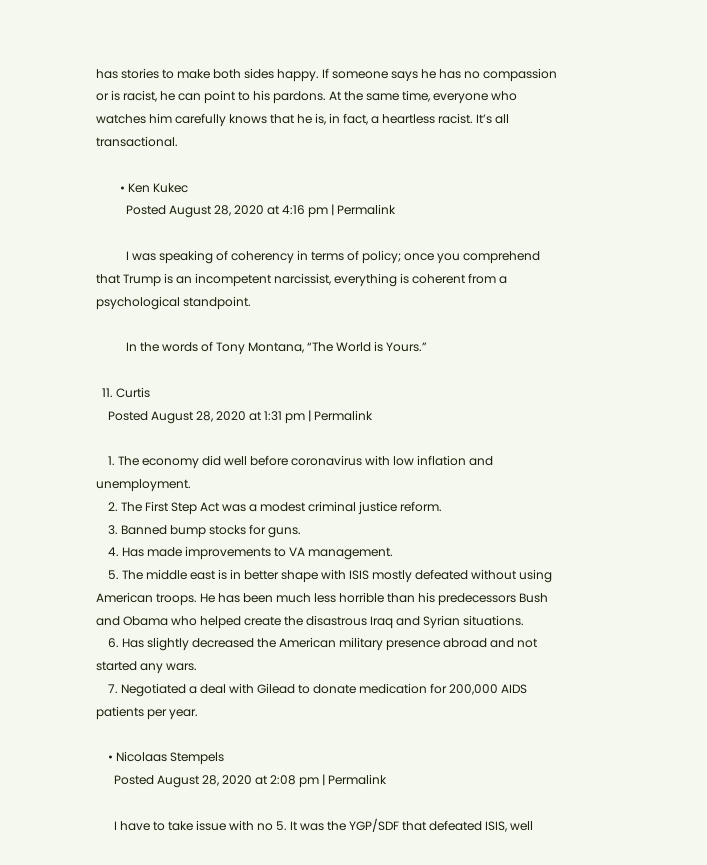has stories to make both sides happy. If someone says he has no compassion or is racist, he can point to his pardons. At the same time, everyone who watches him carefully knows that he is, in fact, a heartless racist. It’s all transactional.

        • Ken Kukec
          Posted August 28, 2020 at 4:16 pm | Permalink

          I was speaking of coherency in terms of policy; once you comprehend that Trump is an incompetent narcissist, everything is coherent from a psychological standpoint.

          In the words of Tony Montana, “The World is Yours.”

  11. Curtis
    Posted August 28, 2020 at 1:31 pm | Permalink

    1. The economy did well before coronavirus with low inflation and unemployment.
    2. The First Step Act was a modest criminal justice reform.
    3. Banned bump stocks for guns.
    4. Has made improvements to VA management.
    5. The middle east is in better shape with ISIS mostly defeated without using American troops. He has been much less horrible than his predecessors Bush and Obama who helped create the disastrous Iraq and Syrian situations.
    6. Has slightly decreased the American military presence abroad and not started any wars.
    7. Negotiated a deal with Gilead to donate medication for 200,000 AIDS patients per year.

    • Nicolaas Stempels
      Posted August 28, 2020 at 2:08 pm | Permalink

      I have to take issue with no 5. It was the YGP/SDF that defeated ISIS, well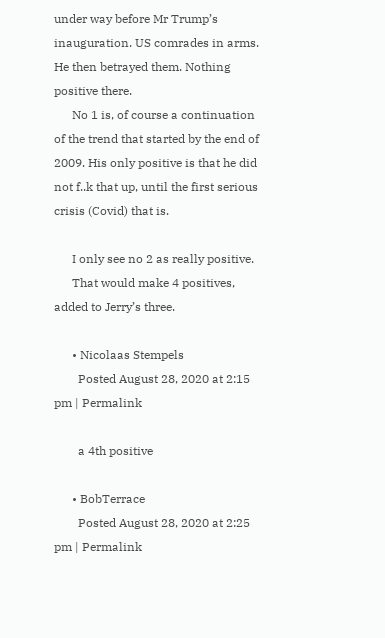under way before Mr Trump’s inauguration. US comrades in arms. He then betrayed them. Nothing positive there.
      No 1 is, of course a continuation of the trend that started by the end of 2009. His only positive is that he did not f..k that up, until the first serious crisis (Covid) that is.

      I only see no 2 as really positive.
      That would make 4 positives, added to Jerry’s three.

      • Nicolaas Stempels
        Posted August 28, 2020 at 2:15 pm | Permalink

        a 4th positive

      • BobTerrace
        Posted August 28, 2020 at 2:25 pm | Permalink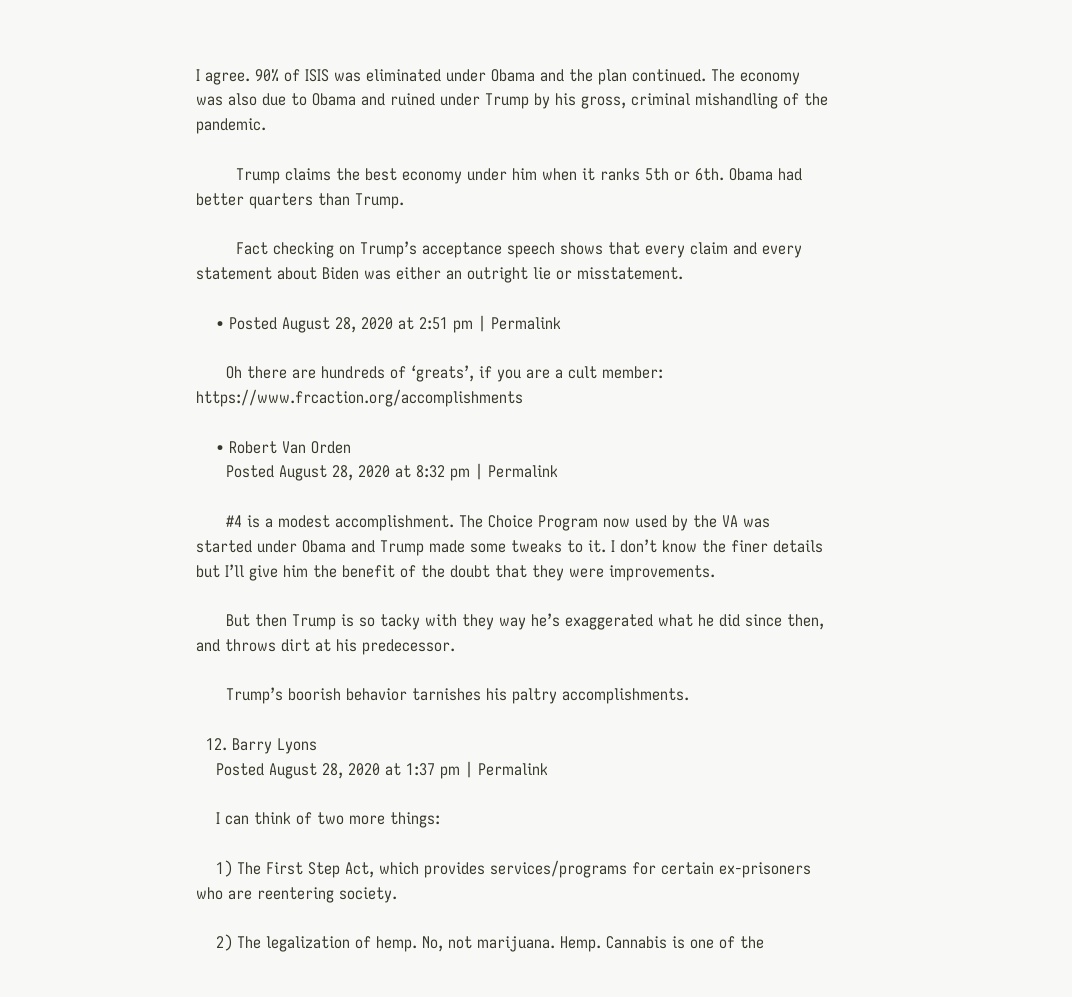I agree. 90% of ISIS was eliminated under Obama and the plan continued. The economy was also due to Obama and ruined under Trump by his gross, criminal mishandling of the pandemic.

        Trump claims the best economy under him when it ranks 5th or 6th. Obama had better quarters than Trump.

        Fact checking on Trump’s acceptance speech shows that every claim and every statement about Biden was either an outright lie or misstatement.

    • Posted August 28, 2020 at 2:51 pm | Permalink

      Oh there are hundreds of ‘greats’, if you are a cult member: https://www.frcaction.org/accomplishments

    • Robert Van Orden
      Posted August 28, 2020 at 8:32 pm | Permalink

      #4 is a modest accomplishment. The Choice Program now used by the VA was started under Obama and Trump made some tweaks to it. I don’t know the finer details but I’ll give him the benefit of the doubt that they were improvements.

      But then Trump is so tacky with they way he’s exaggerated what he did since then, and throws dirt at his predecessor.

      Trump’s boorish behavior tarnishes his paltry accomplishments.

  12. Barry Lyons
    Posted August 28, 2020 at 1:37 pm | Permalink

    I can think of two more things:

    1) The First Step Act, which provides services/programs for certain ex-prisoners who are reentering society.

    2) The legalization of hemp. No, not marijuana. Hemp. Cannabis is one of the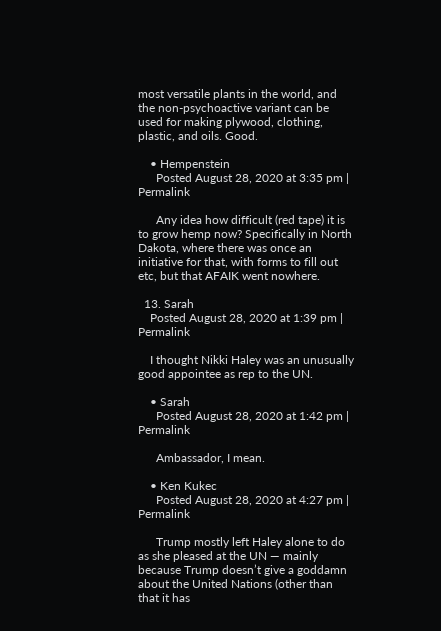most versatile plants in the world, and the non-psychoactive variant can be used for making plywood, clothing, plastic, and oils. Good.

    • Hempenstein
      Posted August 28, 2020 at 3:35 pm | Permalink

      Any idea how difficult (red tape) it is to grow hemp now? Specifically in North Dakota, where there was once an initiative for that, with forms to fill out etc, but that AFAIK went nowhere.

  13. Sarah
    Posted August 28, 2020 at 1:39 pm | Permalink

    I thought Nikki Haley was an unusually good appointee as rep to the UN.

    • Sarah
      Posted August 28, 2020 at 1:42 pm | Permalink

      Ambassador, I mean.

    • Ken Kukec
      Posted August 28, 2020 at 4:27 pm | Permalink

      Trump mostly left Haley alone to do as she pleased at the UN — mainly because Trump doesn’t give a goddamn about the United Nations (other than that it has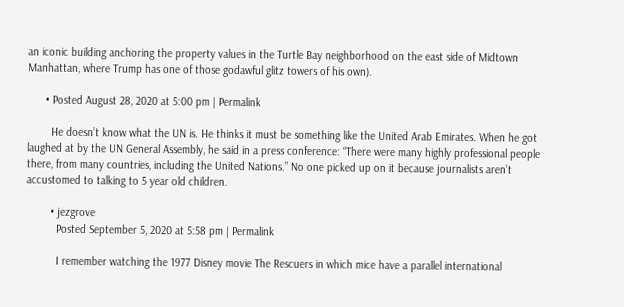an iconic building anchoring the property values in the Turtle Bay neighborhood on the east side of Midtown Manhattan, where Trump has one of those godawful glitz towers of his own).

      • Posted August 28, 2020 at 5:00 pm | Permalink

        He doesn’t know what the UN is. He thinks it must be something like the United Arab Emirates. When he got laughed at by the UN General Assembly, he said in a press conference: “There were many highly professional people there, from many countries, including the United Nations.” No one picked up on it because journalists aren’t accustomed to talking to 5 year old children.

        • jezgrove
          Posted September 5, 2020 at 5:58 pm | Permalink

          I remember watching the 1977 Disney movie The Rescuers in which mice have a parallel international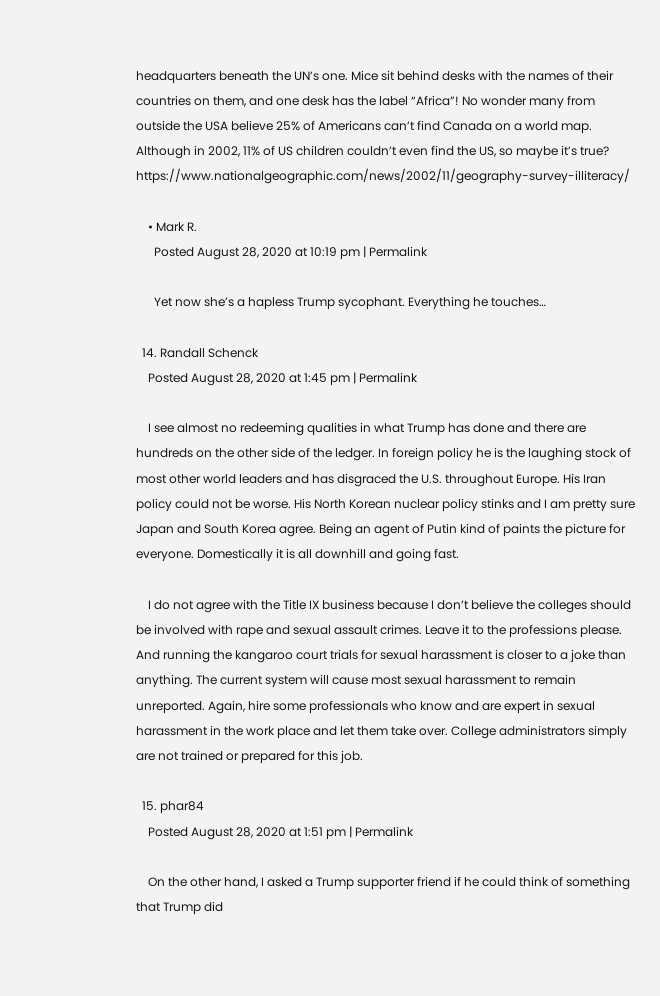headquarters beneath the UN’s one. Mice sit behind desks with the names of their countries on them, and one desk has the label “Africa”! No wonder many from outside the USA believe 25% of Americans can’t find Canada on a world map. Although in 2002, 11% of US children couldn’t even find the US, so maybe it’s true? https://www.nationalgeographic.com/news/2002/11/geography-survey-illiteracy/

    • Mark R.
      Posted August 28, 2020 at 10:19 pm | Permalink

      Yet now she’s a hapless Trump sycophant. Everything he touches…

  14. Randall Schenck
    Posted August 28, 2020 at 1:45 pm | Permalink

    I see almost no redeeming qualities in what Trump has done and there are hundreds on the other side of the ledger. In foreign policy he is the laughing stock of most other world leaders and has disgraced the U.S. throughout Europe. His Iran policy could not be worse. His North Korean nuclear policy stinks and I am pretty sure Japan and South Korea agree. Being an agent of Putin kind of paints the picture for everyone. Domestically it is all downhill and going fast.

    I do not agree with the Title IX business because I don’t believe the colleges should be involved with rape and sexual assault crimes. Leave it to the professions please. And running the kangaroo court trials for sexual harassment is closer to a joke than anything. The current system will cause most sexual harassment to remain unreported. Again, hire some professionals who know and are expert in sexual harassment in the work place and let them take over. College administrators simply are not trained or prepared for this job.

  15. phar84
    Posted August 28, 2020 at 1:51 pm | Permalink

    On the other hand, I asked a Trump supporter friend if he could think of something that Trump did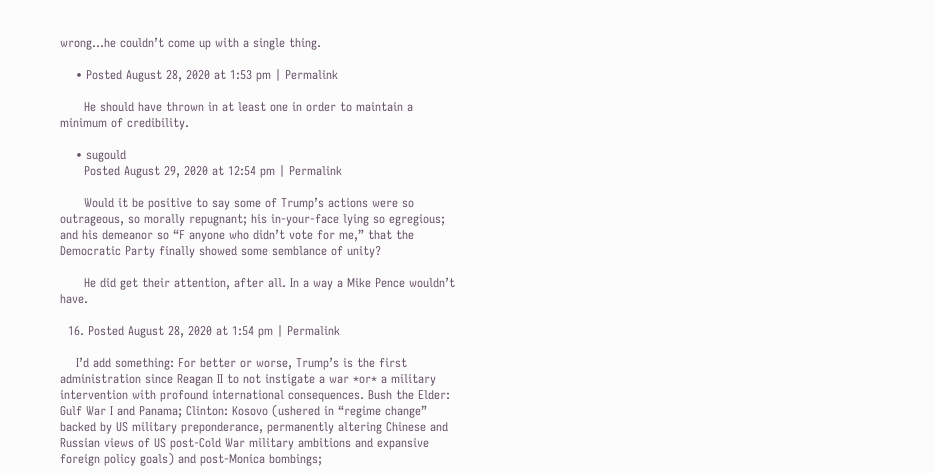wrong…he couldn’t come up with a single thing.

    • Posted August 28, 2020 at 1:53 pm | Permalink

      He should have thrown in at least one in order to maintain a minimum of credibility.

    • sugould
      Posted August 29, 2020 at 12:54 pm | Permalink

      Would it be positive to say some of Trump’s actions were so outrageous, so morally repugnant; his in-your-face lying so egregious; and his demeanor so “F anyone who didn’t vote for me,” that the Democratic Party finally showed some semblance of unity?

      He did get their attention, after all. In a way a Mike Pence wouldn’t have.

  16. Posted August 28, 2020 at 1:54 pm | Permalink

    I’d add something: For better or worse, Trump’s is the first administration since Reagan II to not instigate a war *or* a military intervention with profound international consequences. Bush the Elder: Gulf War I and Panama; Clinton: Kosovo (ushered in “regime change” backed by US military preponderance, permanently altering Chinese and Russian views of US post-Cold War military ambitions and expansive foreign policy goals) and post-Monica bombings;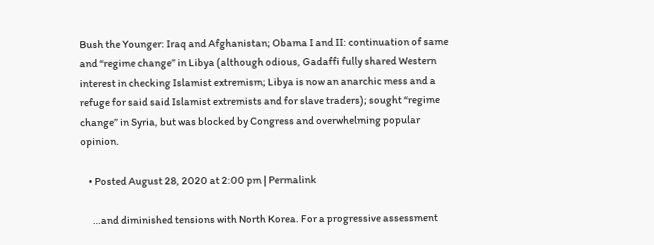Bush the Younger: Iraq and Afghanistan; Obama I and II: continuation of same and “regime change” in Libya (although odious, Gadaffi fully shared Western interest in checking Islamist extremism; Libya is now an anarchic mess and a refuge for said said Islamist extremists and for slave traders); sought “regime change” in Syria, but was blocked by Congress and overwhelming popular opinion.

    • Posted August 28, 2020 at 2:00 pm | Permalink

      …and diminished tensions with North Korea. For a progressive assessment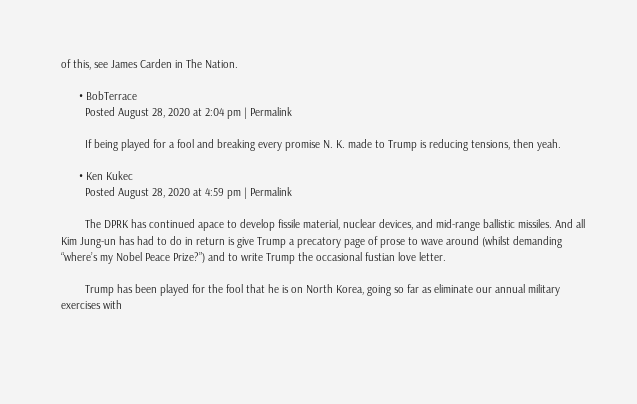of this, see James Carden in The Nation.

      • BobTerrace
        Posted August 28, 2020 at 2:04 pm | Permalink

        If being played for a fool and breaking every promise N. K. made to Trump is reducing tensions, then yeah.

      • Ken Kukec
        Posted August 28, 2020 at 4:59 pm | Permalink

        The DPRK has continued apace to develop fissile material, nuclear devices, and mid-range ballistic missiles. And all Kim Jung-un has had to do in return is give Trump a precatory page of prose to wave around (whilst demanding “where’s my Nobel Peace Prize?”) and to write Trump the occasional fustian love letter.

        Trump has been played for the fool that he is on North Korea, going so far as eliminate our annual military exercises with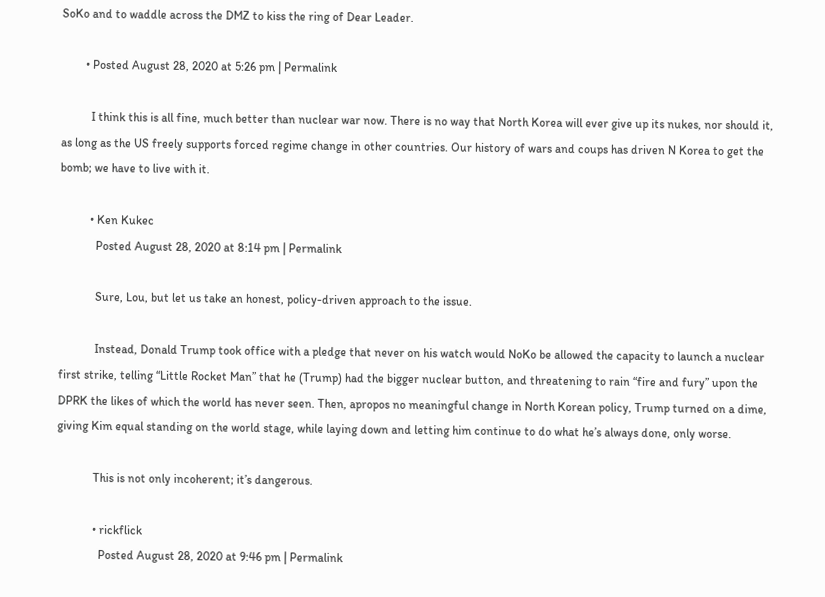SoKo and to waddle across the DMZ to kiss the ring of Dear Leader.

        • Posted August 28, 2020 at 5:26 pm | Permalink

          I think this is all fine, much better than nuclear war now. There is no way that North Korea will ever give up its nukes, nor should it, as long as the US freely supports forced regime change in other countries. Our history of wars and coups has driven N Korea to get the bomb; we have to live with it.

          • Ken Kukec
            Posted August 28, 2020 at 8:14 pm | Permalink

            Sure, Lou, but let us take an honest, policy-driven approach to the issue.

            Instead, Donald Trump took office with a pledge that never on his watch would NoKo be allowed the capacity to launch a nuclear first strike, telling “Little Rocket Man” that he (Trump) had the bigger nuclear button, and threatening to rain “fire and fury” upon the DPRK the likes of which the world has never seen. Then, apropos no meaningful change in North Korean policy, Trump turned on a dime, giving Kim equal standing on the world stage, while laying down and letting him continue to do what he’s always done, only worse.

            This is not only incoherent; it’s dangerous.

            • rickflick
              Posted August 28, 2020 at 9:46 pm | Permalink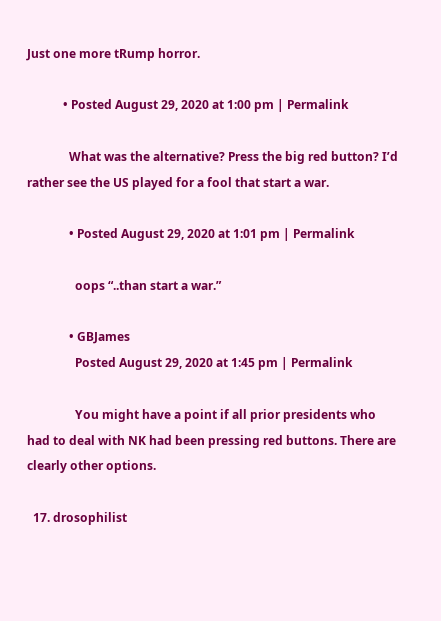Just one more tRump horror.

            • Posted August 29, 2020 at 1:00 pm | Permalink

              What was the alternative? Press the big red button? I’d rather see the US played for a fool that start a war.

              • Posted August 29, 2020 at 1:01 pm | Permalink

                oops “..than start a war.”

              • GBJames
                Posted August 29, 2020 at 1:45 pm | Permalink

                You might have a point if all prior presidents who had to deal with NK had been pressing red buttons. There are clearly other options.

  17. drosophilist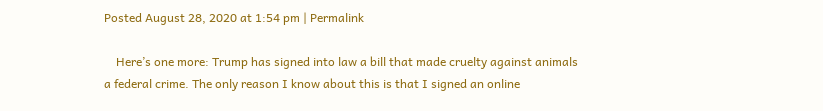Posted August 28, 2020 at 1:54 pm | Permalink

    Here’s one more: Trump has signed into law a bill that made cruelty against animals a federal crime. The only reason I know about this is that I signed an online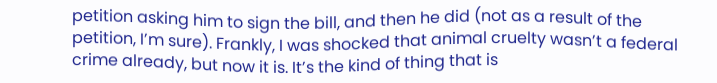petition asking him to sign the bill, and then he did (not as a result of the petition, I’m sure). Frankly, I was shocked that animal cruelty wasn’t a federal crime already, but now it is. It’s the kind of thing that is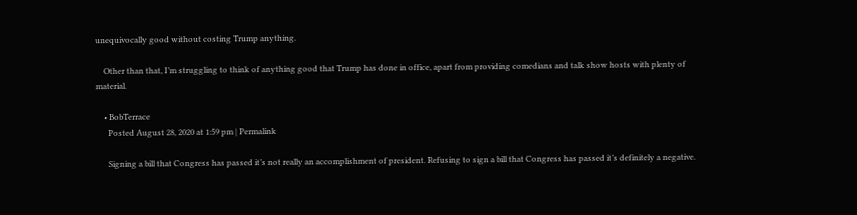unequivocally good without costing Trump anything.

    Other than that, I’m struggling to think of anything good that Trump has done in office, apart from providing comedians and talk show hosts with plenty of material.

    • BobTerrace
      Posted August 28, 2020 at 1:59 pm | Permalink

      Signing a bill that Congress has passed it’s not really an accomplishment of president. Refusing to sign a bill that Congress has passed it’s definitely a negative.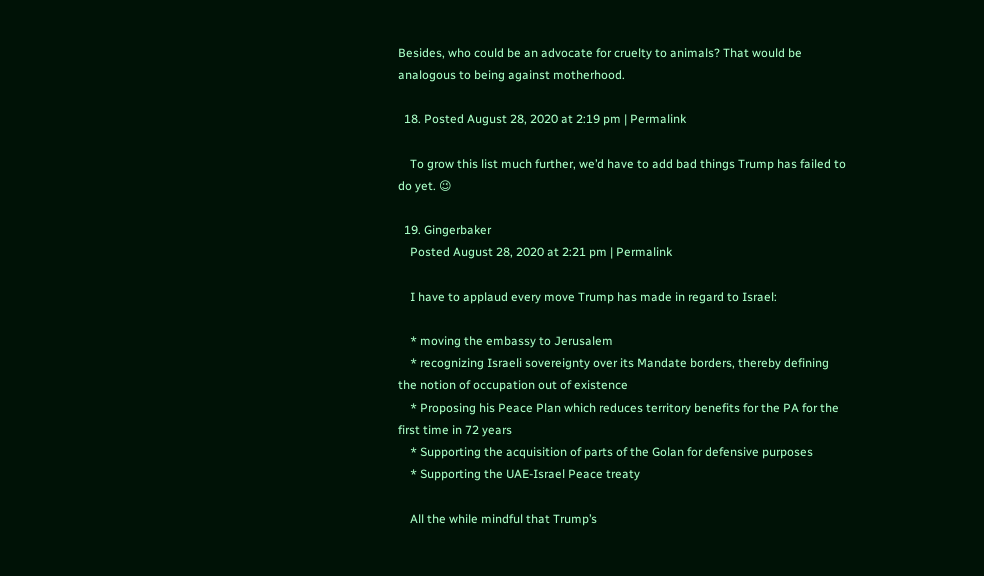Besides, who could be an advocate for cruelty to animals? That would be analogous to being against motherhood.

  18. Posted August 28, 2020 at 2:19 pm | Permalink

    To grow this list much further, we’d have to add bad things Trump has failed to do yet. 😉

  19. Gingerbaker
    Posted August 28, 2020 at 2:21 pm | Permalink

    I have to applaud every move Trump has made in regard to Israel:

    * moving the embassy to Jerusalem
    * recognizing Israeli sovereignty over its Mandate borders, thereby defining the notion of occupation out of existence
    * Proposing his Peace Plan which reduces territory benefits for the PA for the first time in 72 years
    * Supporting the acquisition of parts of the Golan for defensive purposes
    * Supporting the UAE-Israel Peace treaty

    All the while mindful that Trump’s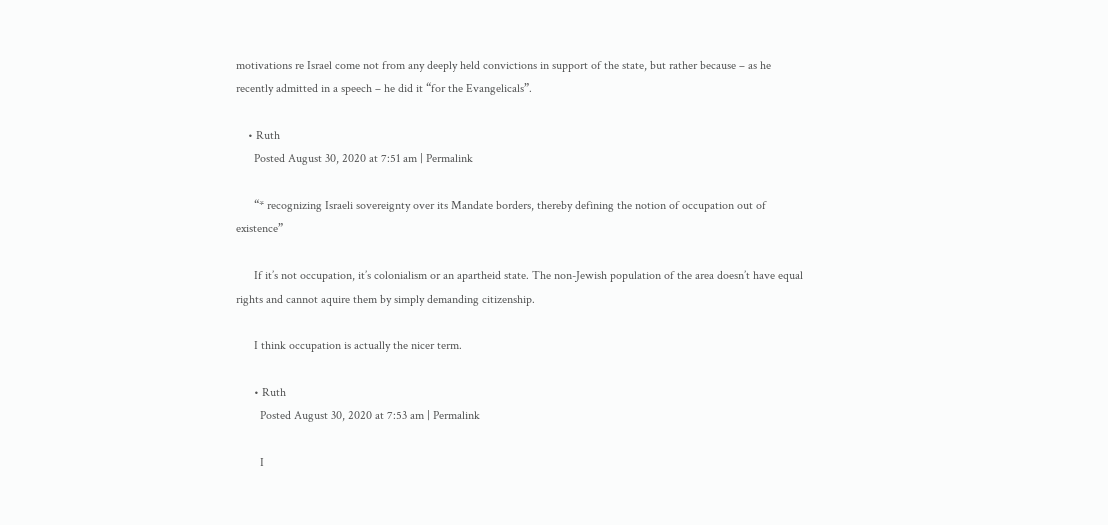motivations re Israel come not from any deeply held convictions in support of the state, but rather because – as he recently admitted in a speech – he did it “for the Evangelicals”.

    • Ruth
      Posted August 30, 2020 at 7:51 am | Permalink

      “* recognizing Israeli sovereignty over its Mandate borders, thereby defining the notion of occupation out of existence”

      If it’s not occupation, it’s colonialism or an apartheid state. The non-Jewish population of the area doesn’t have equal rights and cannot aquire them by simply demanding citizenship.

      I think occupation is actually the nicer term.

      • Ruth
        Posted August 30, 2020 at 7:53 am | Permalink

        I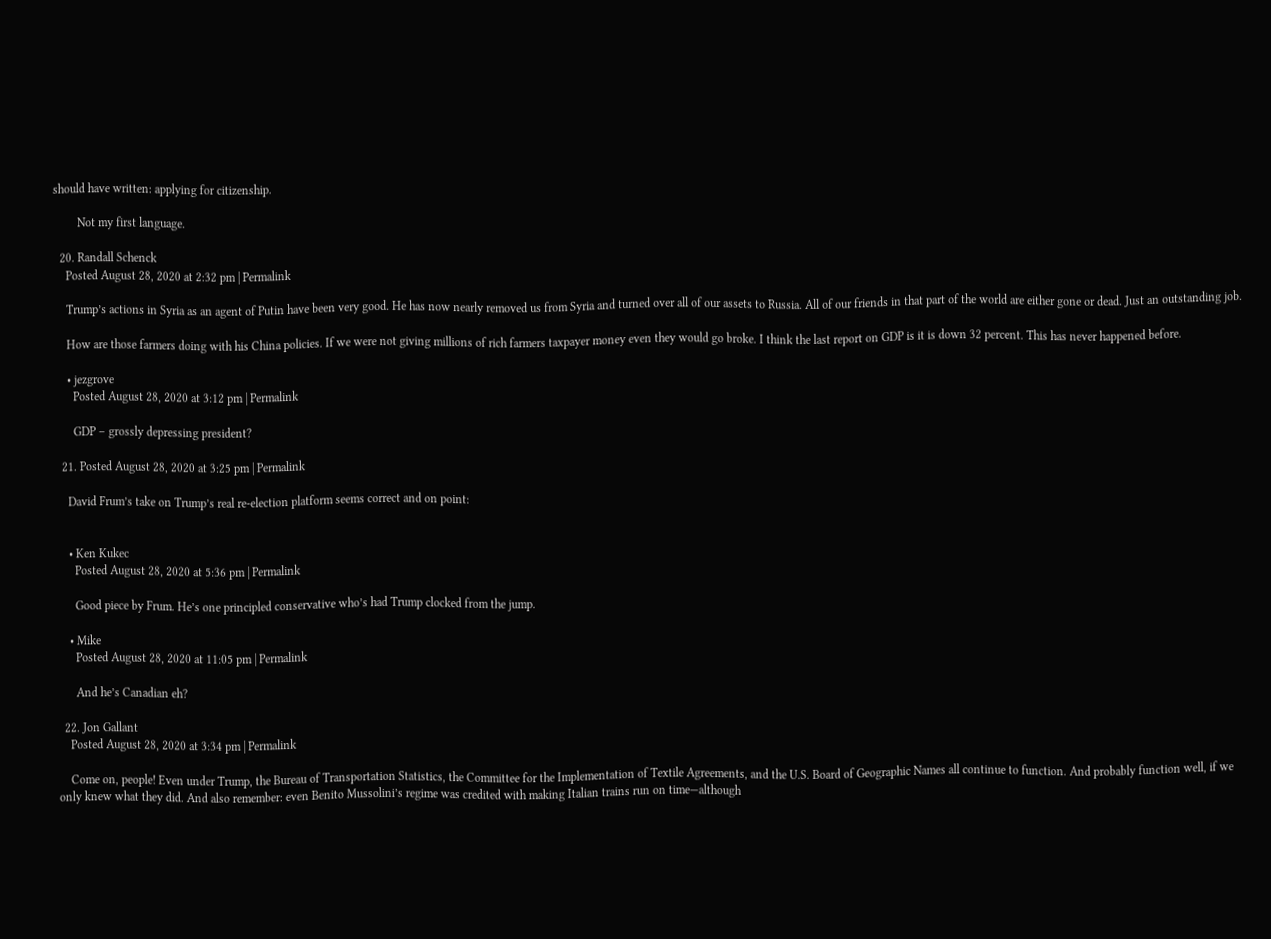should have written: applying for citizenship.

        Not my first language.

  20. Randall Schenck
    Posted August 28, 2020 at 2:32 pm | Permalink

    Trump’s actions in Syria as an agent of Putin have been very good. He has now nearly removed us from Syria and turned over all of our assets to Russia. All of our friends in that part of the world are either gone or dead. Just an outstanding job.

    How are those farmers doing with his China policies. If we were not giving millions of rich farmers taxpayer money even they would go broke. I think the last report on GDP is it is down 32 percent. This has never happened before.

    • jezgrove
      Posted August 28, 2020 at 3:12 pm | Permalink

      GDP – grossly depressing president?

  21. Posted August 28, 2020 at 3:25 pm | Permalink

    David Frum’s take on Trump’s real re-election platform seems correct and on point:


    • Ken Kukec
      Posted August 28, 2020 at 5:36 pm | Permalink

      Good piece by Frum. He’s one principled conservative who’s had Trump clocked from the jump.

    • Mike
      Posted August 28, 2020 at 11:05 pm | Permalink

      And he’s Canadian eh?

  22. Jon Gallant
    Posted August 28, 2020 at 3:34 pm | Permalink

    Come on, people! Even under Trump, the Bureau of Transportation Statistics, the Committee for the Implementation of Textile Agreements, and the U.S. Board of Geographic Names all continue to function. And probably function well, if we only knew what they did. And also remember: even Benito Mussolini’s regime was credited with making Italian trains run on time—although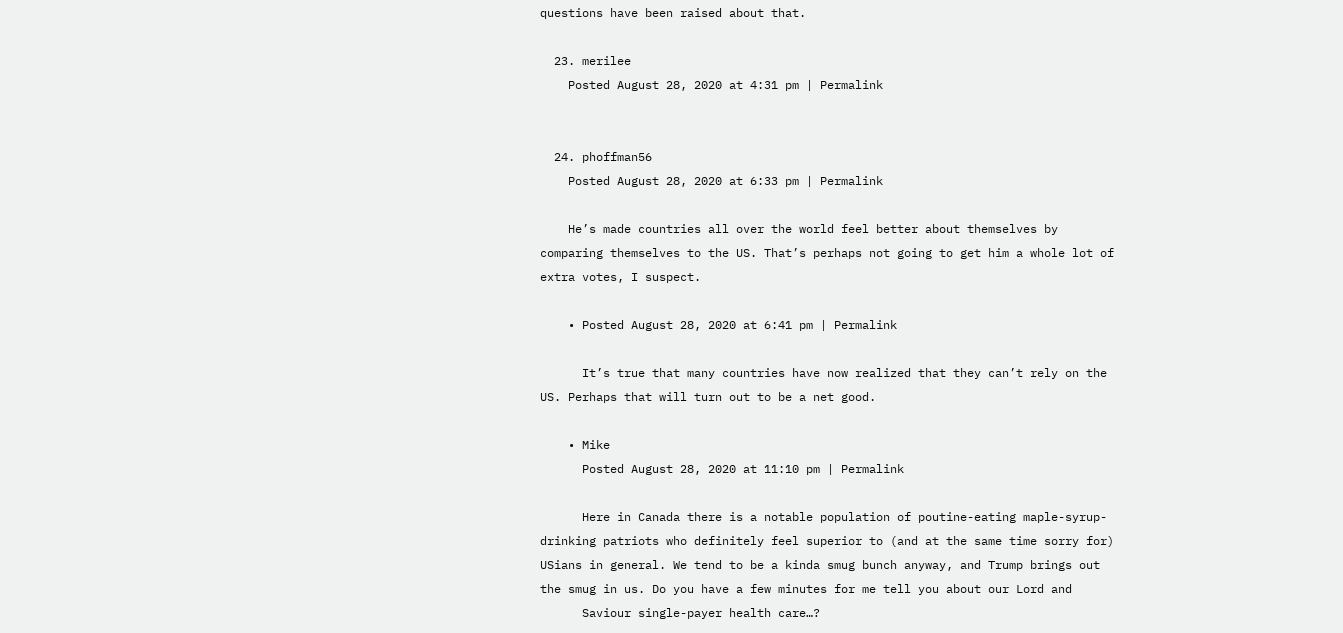questions have been raised about that.

  23. merilee
    Posted August 28, 2020 at 4:31 pm | Permalink


  24. phoffman56
    Posted August 28, 2020 at 6:33 pm | Permalink

    He’s made countries all over the world feel better about themselves by comparing themselves to the US. That’s perhaps not going to get him a whole lot of extra votes, I suspect.

    • Posted August 28, 2020 at 6:41 pm | Permalink

      It’s true that many countries have now realized that they can’t rely on the US. Perhaps that will turn out to be a net good.

    • Mike
      Posted August 28, 2020 at 11:10 pm | Permalink

      Here in Canada there is a notable population of poutine-eating maple-syrup-drinking patriots who definitely feel superior to (and at the same time sorry for) USians in general. We tend to be a kinda smug bunch anyway, and Trump brings out the smug in us. Do you have a few minutes for me tell you about our Lord and
      Saviour single-payer health care…?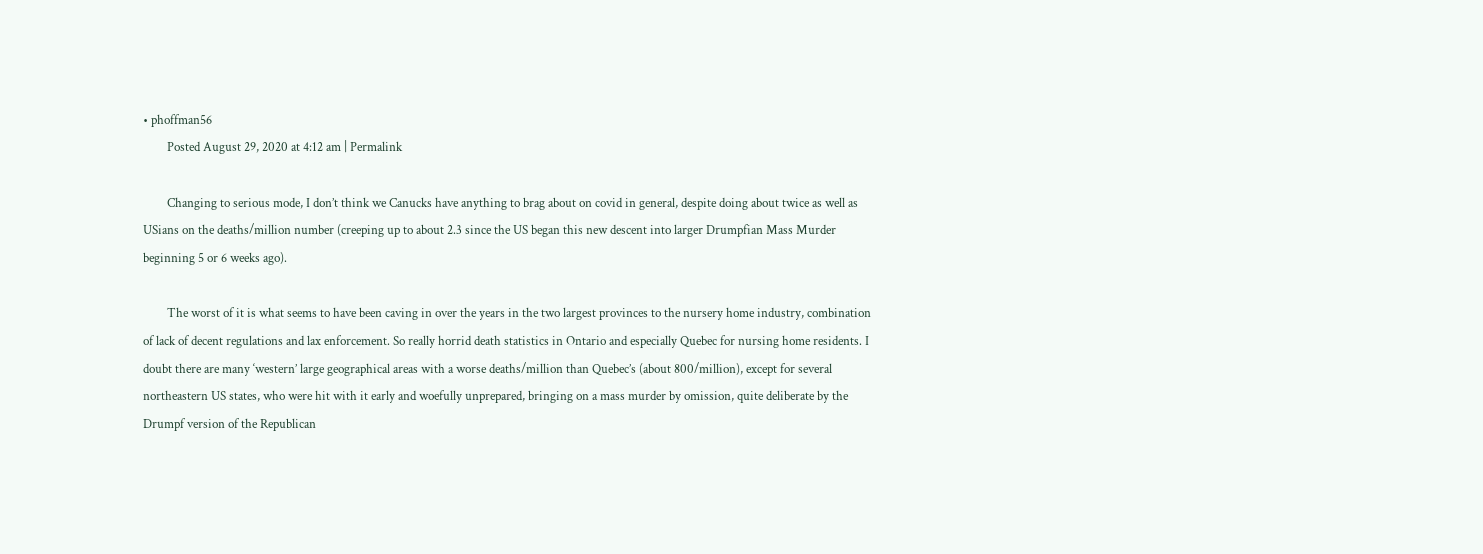• phoffman56
        Posted August 29, 2020 at 4:12 am | Permalink

        Changing to serious mode, I don’t think we Canucks have anything to brag about on covid in general, despite doing about twice as well as USians on the deaths/million number (creeping up to about 2.3 since the US began this new descent into larger Drumpfian Mass Murder beginning 5 or 6 weeks ago).

        The worst of it is what seems to have been caving in over the years in the two largest provinces to the nursery home industry, combination of lack of decent regulations and lax enforcement. So really horrid death statistics in Ontario and especially Quebec for nursing home residents. I doubt there are many ‘western’ large geographical areas with a worse deaths/million than Quebec’s (about 800/million), except for several northeastern US states, who were hit with it early and woefully unprepared, bringing on a mass murder by omission, quite deliberate by the Drumpf version of the Republican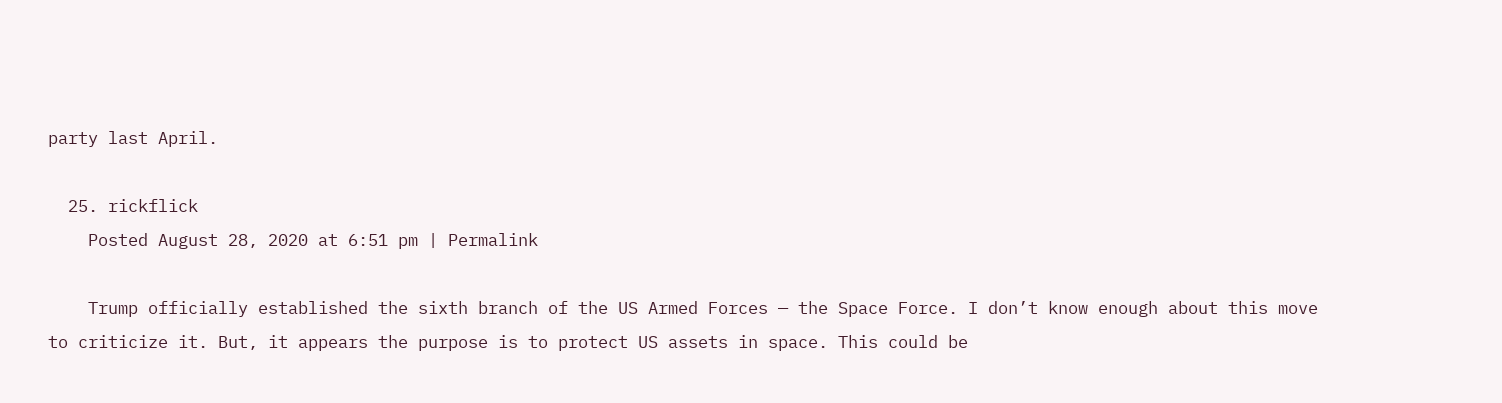party last April.

  25. rickflick
    Posted August 28, 2020 at 6:51 pm | Permalink

    Trump officially established the sixth branch of the US Armed Forces — the Space Force. I don’t know enough about this move to criticize it. But, it appears the purpose is to protect US assets in space. This could be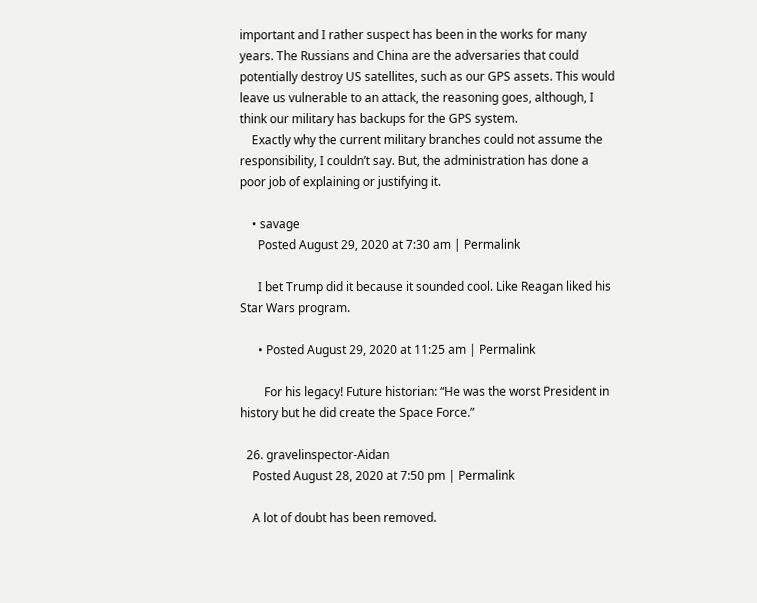important and I rather suspect has been in the works for many years. The Russians and China are the adversaries that could potentially destroy US satellites, such as our GPS assets. This would leave us vulnerable to an attack, the reasoning goes, although, I think our military has backups for the GPS system.
    Exactly why the current military branches could not assume the responsibility, I couldn’t say. But, the administration has done a poor job of explaining or justifying it.

    • savage
      Posted August 29, 2020 at 7:30 am | Permalink

      I bet Trump did it because it sounded cool. Like Reagan liked his Star Wars program.

      • Posted August 29, 2020 at 11:25 am | Permalink

        For his legacy! Future historian: “He was the worst President in history but he did create the Space Force.”

  26. gravelinspector-Aidan
    Posted August 28, 2020 at 7:50 pm | Permalink

    A lot of doubt has been removed.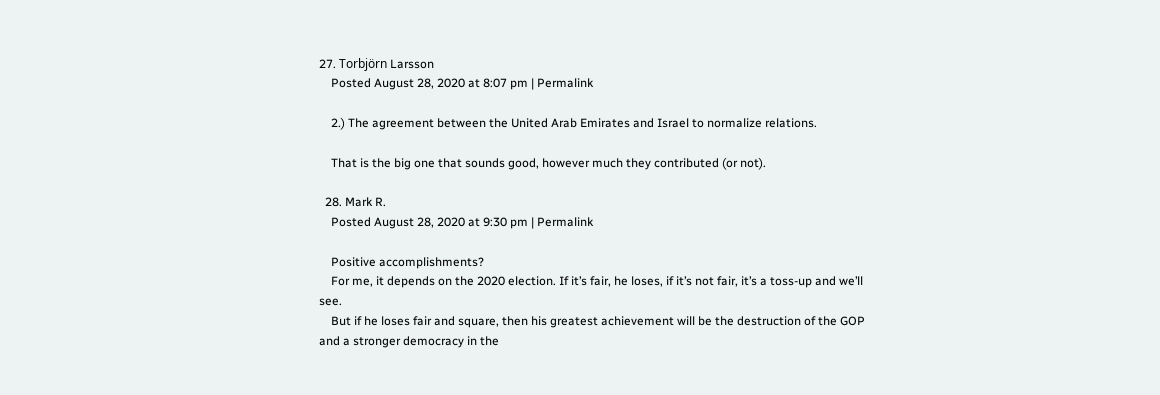27. Torbjörn Larsson
    Posted August 28, 2020 at 8:07 pm | Permalink

    2.) The agreement between the United Arab Emirates and Israel to normalize relations.

    That is the big one that sounds good, however much they contributed (or not).

  28. Mark R.
    Posted August 28, 2020 at 9:30 pm | Permalink

    Positive accomplishments?
    For me, it depends on the 2020 election. If it’s fair, he loses, if it’s not fair, it’s a toss-up and we’ll see.
    But if he loses fair and square, then his greatest achievement will be the destruction of the GOP and a stronger democracy in the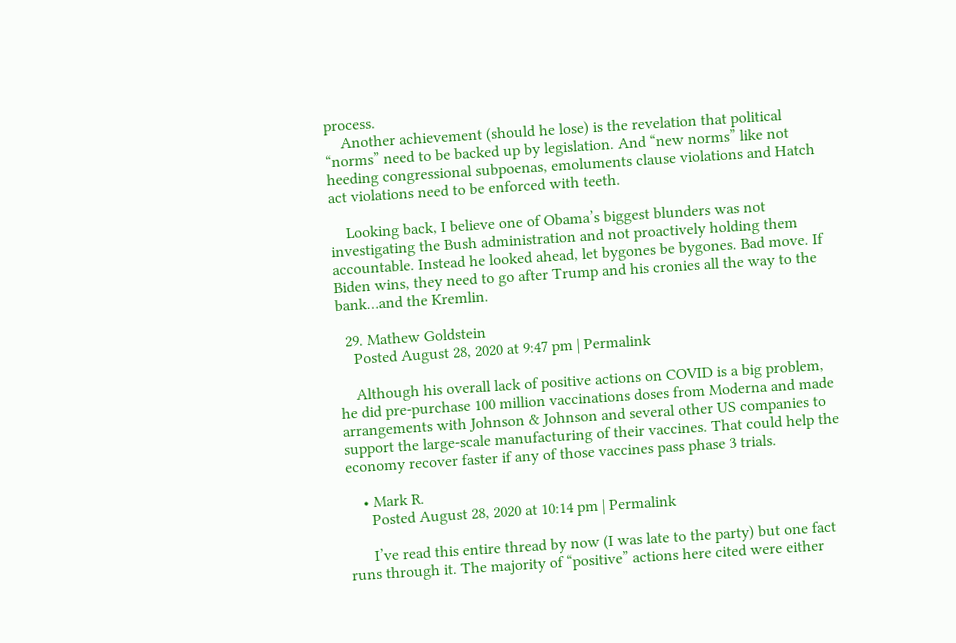process.
    Another achievement (should he lose) is the revelation that political “norms” need to be backed up by legislation. And “new norms” like not heeding congressional subpoenas, emoluments clause violations and Hatch act violations need to be enforced with teeth.

    Looking back, I believe one of Obama’s biggest blunders was not investigating the Bush administration and not proactively holding them accountable. Instead he looked ahead, let bygones be bygones. Bad move. If Biden wins, they need to go after Trump and his cronies all the way to the bank…and the Kremlin.

  29. Mathew Goldstein
    Posted August 28, 2020 at 9:47 pm | Permalink

    Although his overall lack of positive actions on COVID is a big problem, he did pre-purchase 100 million vaccinations doses from Moderna and made arrangements with Johnson & Johnson and several other US companies to support the large-scale manufacturing of their vaccines. That could help the economy recover faster if any of those vaccines pass phase 3 trials.

    • Mark R.
      Posted August 28, 2020 at 10:14 pm | Permalink

      I’ve read this entire thread by now (I was late to the party) but one fact runs through it. The majority of “positive” actions here cited were either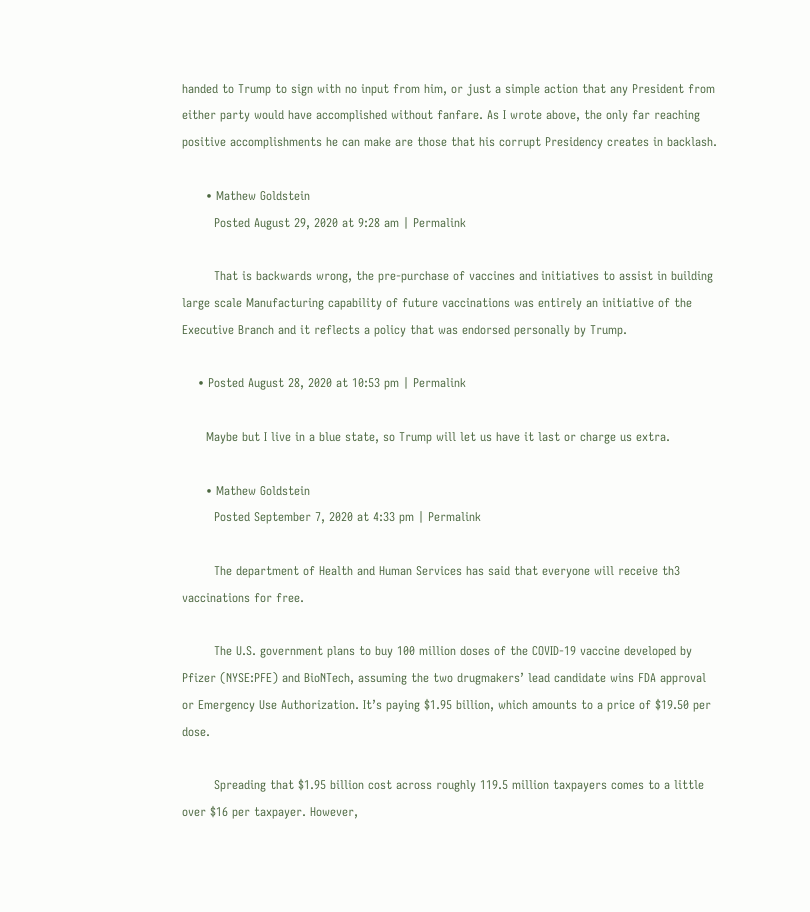handed to Trump to sign with no input from him, or just a simple action that any President from either party would have accomplished without fanfare. As I wrote above, the only far reaching positive accomplishments he can make are those that his corrupt Presidency creates in backlash.

      • Mathew Goldstein
        Posted August 29, 2020 at 9:28 am | Permalink

        That is backwards wrong, the pre-purchase of vaccines and initiatives to assist in building large scale Manufacturing capability of future vaccinations was entirely an initiative of the Executive Branch and it reflects a policy that was endorsed personally by Trump.

    • Posted August 28, 2020 at 10:53 pm | Permalink

      Maybe but I live in a blue state, so Trump will let us have it last or charge us extra.

      • Mathew Goldstein
        Posted September 7, 2020 at 4:33 pm | Permalink

        The department of Health and Human Services has said that everyone will receive th3 vaccinations for free.

        The U.S. government plans to buy 100 million doses of the COVID-19 vaccine developed by Pfizer (NYSE:PFE) and BioNTech, assuming the two drugmakers’ lead candidate wins FDA approval or Emergency Use Authorization. It’s paying $1.95 billion, which amounts to a price of $19.50 per dose.

        Spreading that $1.95 billion cost across roughly 119.5 million taxpayers comes to a little over $16 per taxpayer. However,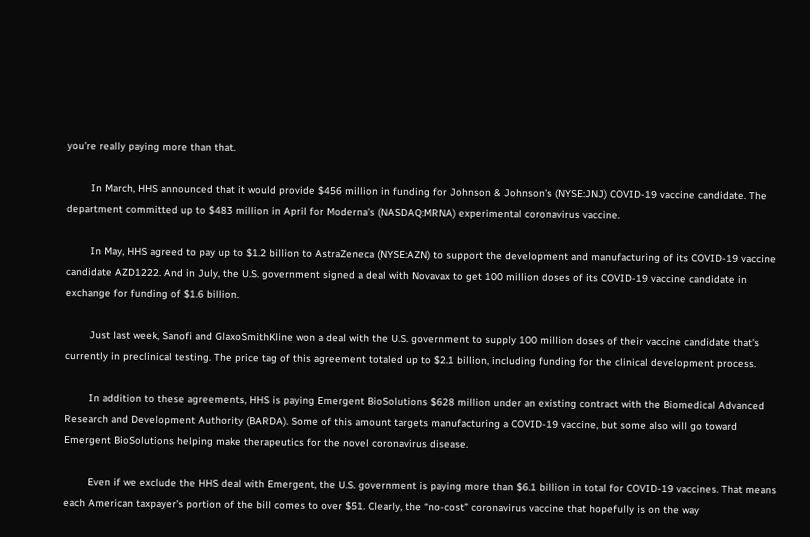you’re really paying more than that.

        In March, HHS announced that it would provide $456 million in funding for Johnson & Johnson’s (NYSE:JNJ) COVID-19 vaccine candidate. The department committed up to $483 million in April for Moderna’s (NASDAQ:MRNA) experimental coronavirus vaccine.

        In May, HHS agreed to pay up to $1.2 billion to AstraZeneca (NYSE:AZN) to support the development and manufacturing of its COVID-19 vaccine candidate AZD1222. And in July, the U.S. government signed a deal with Novavax to get 100 million doses of its COVID-19 vaccine candidate in exchange for funding of $1.6 billion.

        Just last week, Sanofi and GlaxoSmithKline won a deal with the U.S. government to supply 100 million doses of their vaccine candidate that’s currently in preclinical testing. The price tag of this agreement totaled up to $2.1 billion, including funding for the clinical development process.

        In addition to these agreements, HHS is paying Emergent BioSolutions $628 million under an existing contract with the Biomedical Advanced Research and Development Authority (BARDA). Some of this amount targets manufacturing a COVID-19 vaccine, but some also will go toward Emergent BioSolutions helping make therapeutics for the novel coronavirus disease.

        Even if we exclude the HHS deal with Emergent, the U.S. government is paying more than $6.1 billion in total for COVID-19 vaccines. That means each American taxpayer’s portion of the bill comes to over $51. Clearly, the “no-cost” coronavirus vaccine that hopefully is on the way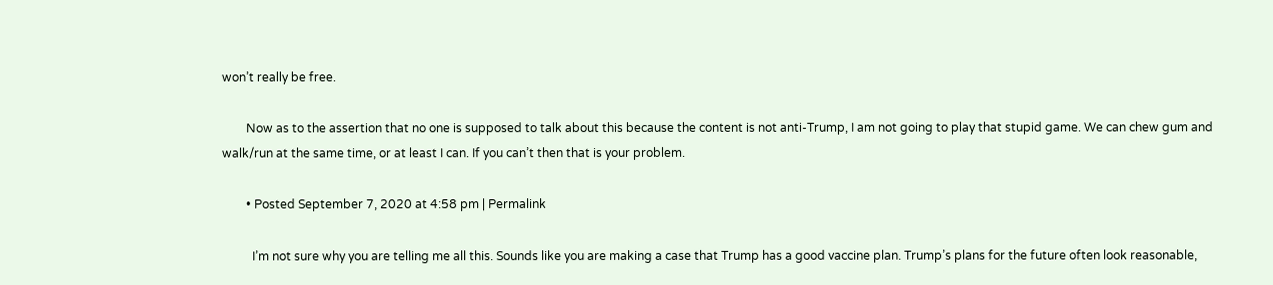won’t really be free.

        Now as to the assertion that no one is supposed to talk about this because the content is not anti-Trump, I am not going to play that stupid game. We can chew gum and walk/run at the same time, or at least I can. If you can’t then that is your problem.

        • Posted September 7, 2020 at 4:58 pm | Permalink

          I’m not sure why you are telling me all this. Sounds like you are making a case that Trump has a good vaccine plan. Trump’s plans for the future often look reasonable,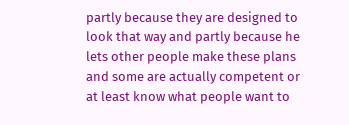partly because they are designed to look that way and partly because he lets other people make these plans and some are actually competent or at least know what people want to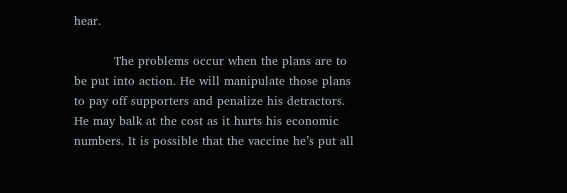hear.

          The problems occur when the plans are to be put into action. He will manipulate those plans to pay off supporters and penalize his detractors. He may balk at the cost as it hurts his economic numbers. It is possible that the vaccine he’s put all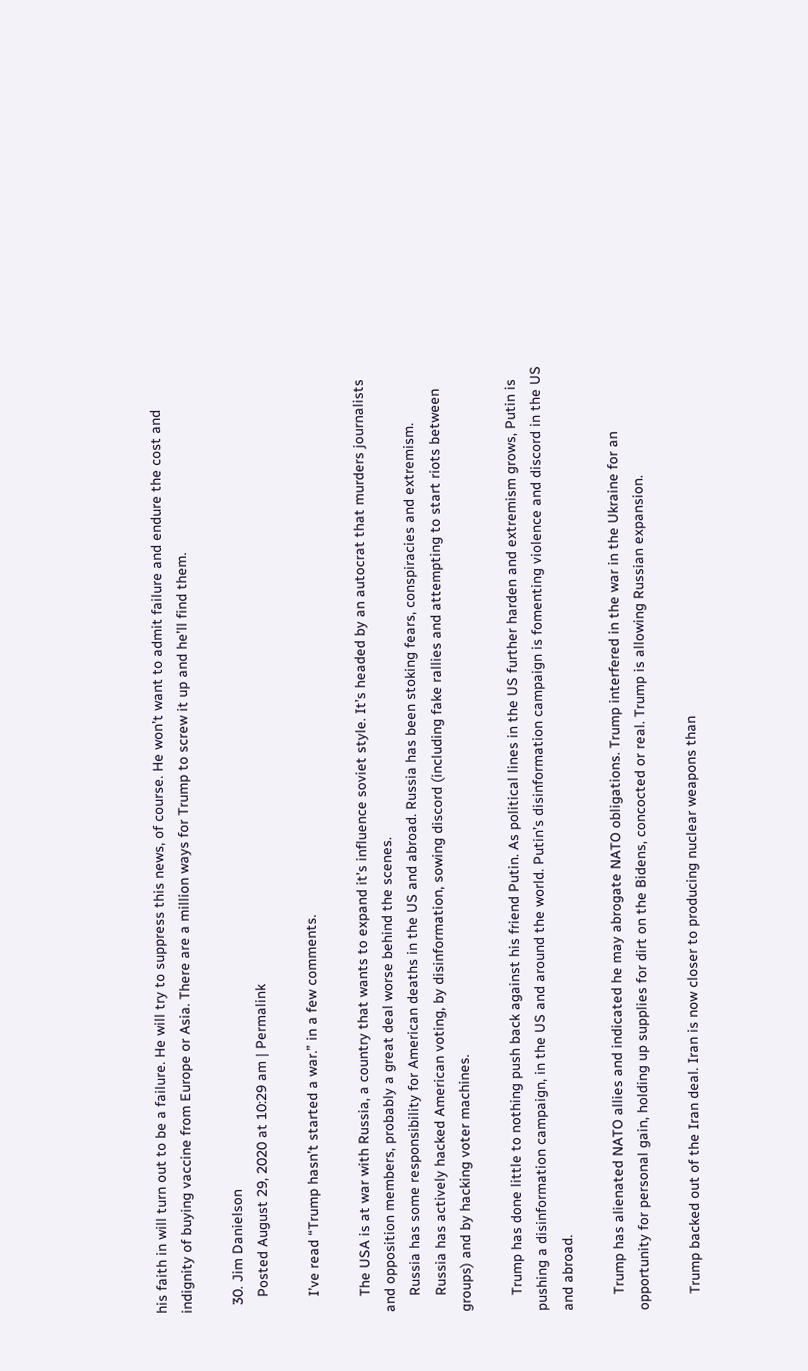his faith in will turn out to be a failure. He will try to suppress this news, of course. He won’t want to admit failure and endure the cost and indignity of buying vaccine from Europe or Asia. There are a million ways for Trump to screw it up and he’ll find them.

  30. Jim Danielson
    Posted August 29, 2020 at 10:29 am | Permalink

    I’ve read “Trump hasn’t started a war.” in a few comments.

    The USA is at war with Russia, a country that wants to expand it’s influence soviet style. It’s headed by an autocrat that murders journalists and opposition members, probably a great deal worse behind the scenes.
    Russia has some responsibility for American deaths in the US and abroad. Russia has been stoking fears, conspiracies and extremism.
    Russia has actively hacked American voting, by disinformation, sowing discord (including fake rallies and attempting to start riots between groups) and by hacking voter machines.

    Trump has done little to nothing push back against his friend Putin. As political lines in the US further harden and extremism grows, Putin is pushing a disinformation campaign, in the US and around the world. Putin’s disinformation campaign is fomenting violence and discord in the US and abroad.

    Trump has alienated NATO allies and indicated he may abrogate NATO obligations. Trump interfered in the war in the Ukraine for an opportunity for personal gain, holding up supplies for dirt on the Bidens, concocted or real. Trump is allowing Russian expansion.

    Trump backed out of the Iran deal. Iran is now closer to producing nuclear weapons than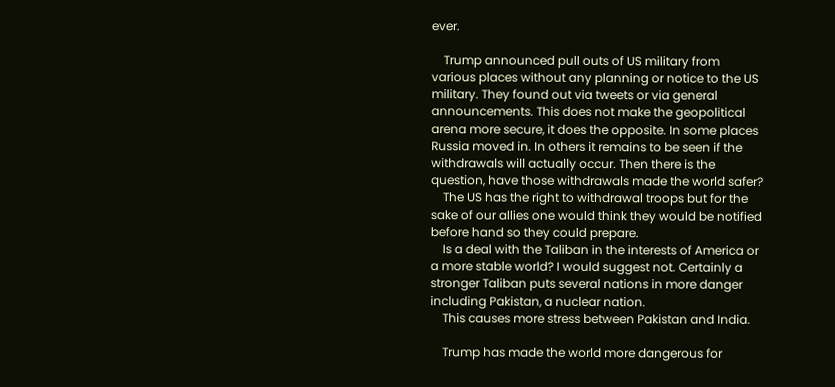ever.

    Trump announced pull outs of US military from various places without any planning or notice to the US military. They found out via tweets or via general announcements. This does not make the geopolitical arena more secure, it does the opposite. In some places Russia moved in. In others it remains to be seen if the withdrawals will actually occur. Then there is the question, have those withdrawals made the world safer?
    The US has the right to withdrawal troops but for the sake of our allies one would think they would be notified before hand so they could prepare.
    Is a deal with the Taliban in the interests of America or a more stable world? I would suggest not. Certainly a stronger Taliban puts several nations in more danger including Pakistan, a nuclear nation.
    This causes more stress between Pakistan and India.

    Trump has made the world more dangerous for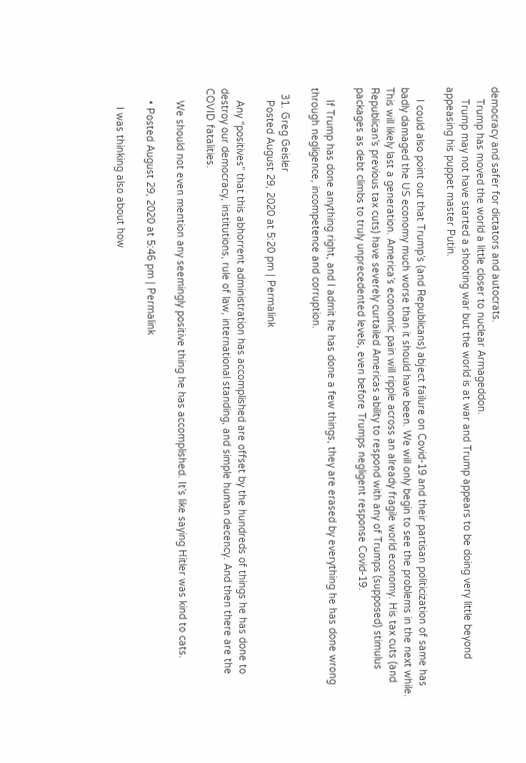democracy and safer for dictators and autocrats.
    Trump has moved the world a little closer to nuclear Armageddon.
    Trump may not have started a shooting war but the world is at war and Trump appears to be doing very little beyond appeasing his puppet master Putin.

    I could also point out that Trump’s (and Republicans) abject failure on Covid-19 and their partisan politicization of same has badly damaged the US economy much worse than it should have been. We will only begin to see the problems in the next while. This will likely last a generation. America’s economic pain will ripple across an already fragile world economy. His tax cuts (and Republican’s previous tax cuts) have severely curtailed Americas ability to respond with any of Trumps (supposed) stimulus packages as debt climbs to truly unprecedented levels, even before Trumps negligent response Covid-19.

    If Trump has done anything right, and I admit he has done a few things, they are erased by everything he has done wrong through negligence, incompetence and corruption.

  31. Greg Geisler
    Posted August 29, 2020 at 5:20 pm | Permalink

    Any “positives” that this abhorrent administration has accomplished are offset by the hundreds of things he has done to destroy our democracy, institutions, rule of law, international standing, and simple human decency. And then there are the COVID fatalities.

    We should not even mention any seemingly positive thing he has accomplished. It’s like saying Hitler was kind to cats.

    • Posted August 29, 2020 at 5:46 pm | Permalink

      I was thinking also about how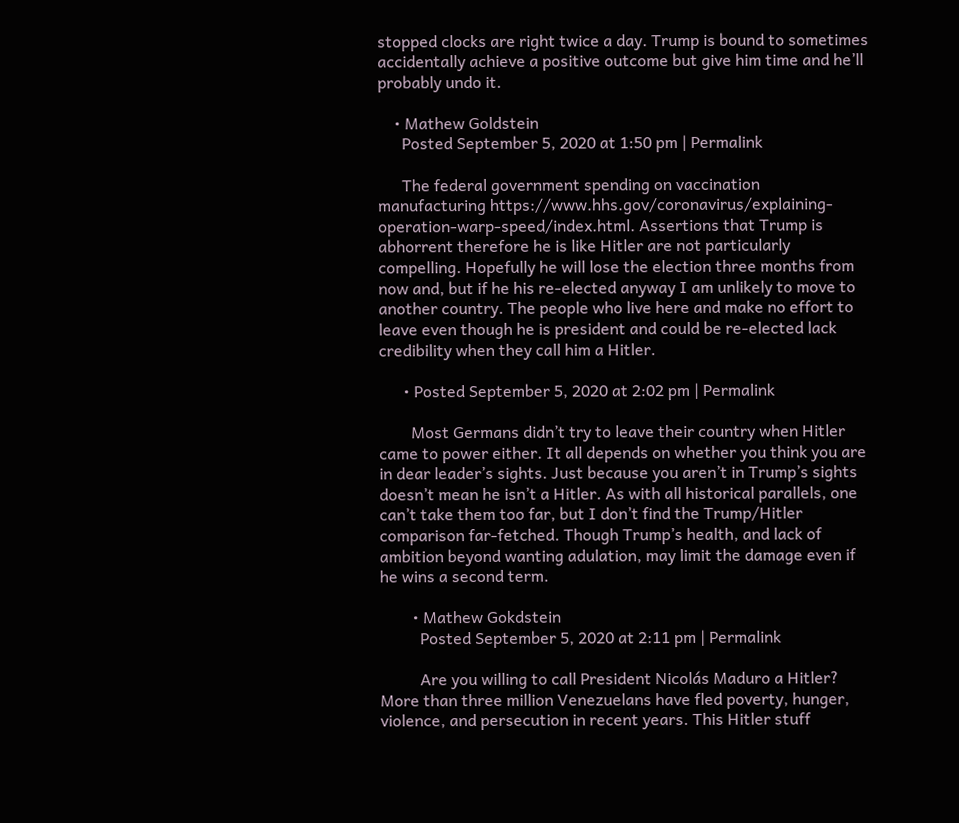stopped clocks are right twice a day. Trump is bound to sometimes accidentally achieve a positive outcome but give him time and he’ll probably undo it.

    • Mathew Goldstein
      Posted September 5, 2020 at 1:50 pm | Permalink

      The federal government spending on vaccination manufacturing https://www.hhs.gov/coronavirus/explaining-operation-warp-speed/index.html. Assertions that Trump is abhorrent therefore he is like Hitler are not particularly compelling. Hopefully he will lose the election three months from now and, but if he his re-elected anyway I am unlikely to move to another country. The people who live here and make no effort to leave even though he is president and could be re-elected lack credibility when they call him a Hitler.

      • Posted September 5, 2020 at 2:02 pm | Permalink

        Most Germans didn’t try to leave their country when Hitler came to power either. It all depends on whether you think you are in dear leader’s sights. Just because you aren’t in Trump’s sights doesn’t mean he isn’t a Hitler. As with all historical parallels, one can’t take them too far, but I don’t find the Trump/Hitler comparison far-fetched. Though Trump’s health, and lack of ambition beyond wanting adulation, may limit the damage even if he wins a second term.

        • Mathew Gokdstein
          Posted September 5, 2020 at 2:11 pm | Permalink

          Are you willing to call President Nicolás Maduro a Hitler? More than three million Venezuelans have fled poverty, hunger, violence, and persecution in recent years. This Hitler stuff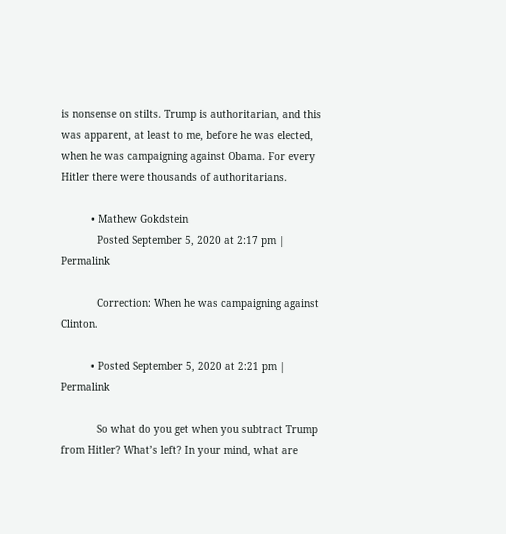is nonsense on stilts. Trump is authoritarian, and this was apparent, at least to me, before he was elected, when he was campaigning against Obama. For every Hitler there were thousands of authoritarians.

          • Mathew Gokdstein
            Posted September 5, 2020 at 2:17 pm | Permalink

            Correction: When he was campaigning against Clinton.

          • Posted September 5, 2020 at 2:21 pm | Permalink

            So what do you get when you subtract Trump from Hitler? What’s left? In your mind, what are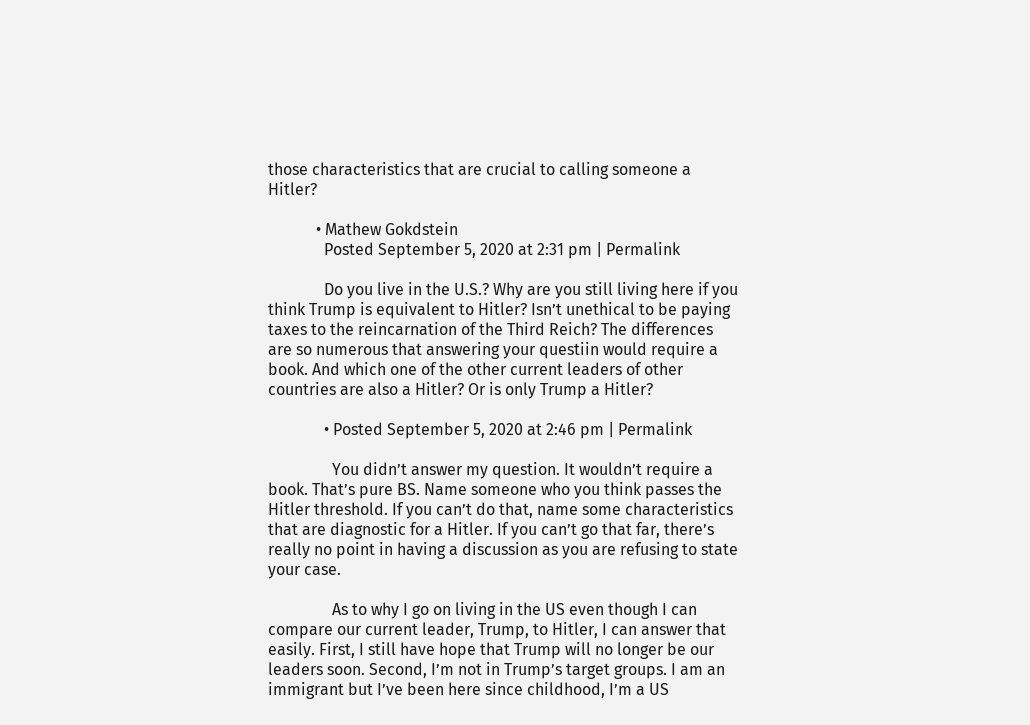those characteristics that are crucial to calling someone a Hitler?

            • Mathew Gokdstein
              Posted September 5, 2020 at 2:31 pm | Permalink

              Do you live in the U.S.? Why are you still living here if you think Trump is equivalent to Hitler? Isn’t unethical to be paying taxes to the reincarnation of the Third Reich? The differences are so numerous that answering your questiin would require a book. And which one of the other current leaders of other countries are also a Hitler? Or is only Trump a Hitler?

              • Posted September 5, 2020 at 2:46 pm | Permalink

                You didn’t answer my question. It wouldn’t require a book. That’s pure BS. Name someone who you think passes the Hitler threshold. If you can’t do that, name some characteristics that are diagnostic for a Hitler. If you can’t go that far, there’s really no point in having a discussion as you are refusing to state your case.

                As to why I go on living in the US even though I can compare our current leader, Trump, to Hitler, I can answer that easily. First, I still have hope that Trump will no longer be our leaders soon. Second, I’m not in Trump’s target groups. I am an immigrant but I’ve been here since childhood, I’m a US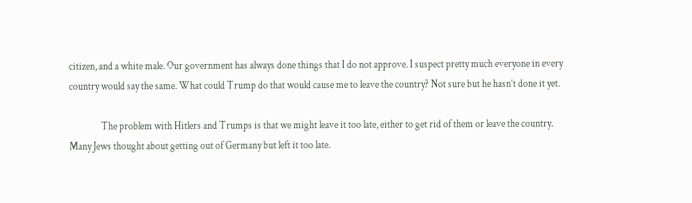citizen, and a white male. Our government has always done things that I do not approve. I suspect pretty much everyone in every country would say the same. What could Trump do that would cause me to leave the country? Not sure but he hasn’t done it yet.

                The problem with Hitlers and Trumps is that we might leave it too late, either to get rid of them or leave the country. Many Jews thought about getting out of Germany but left it too late.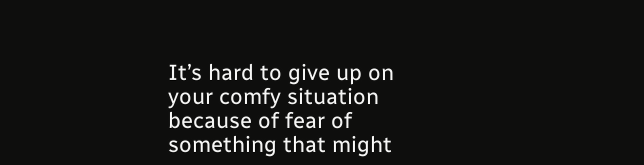It’s hard to give up on your comfy situation because of fear of something that might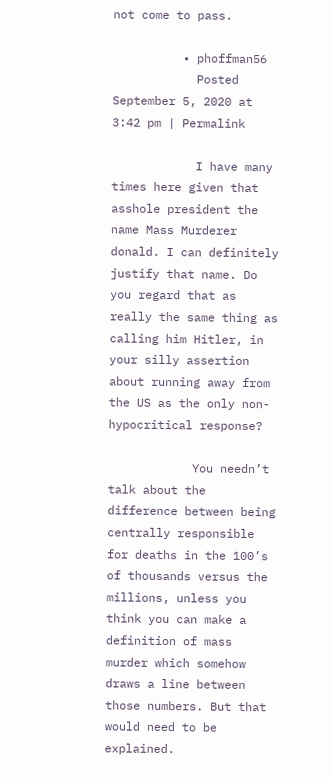not come to pass.

          • phoffman56
            Posted September 5, 2020 at 3:42 pm | Permalink

            I have many times here given that asshole president the name Mass Murderer donald. I can definitely justify that name. Do you regard that as really the same thing as calling him Hitler, in your silly assertion about running away from the US as the only non-hypocritical response?

            You needn’t talk about the difference between being centrally responsible for deaths in the 100’s of thousands versus the millions, unless you think you can make a definition of mass murder which somehow draws a line between those numbers. But that would need to be explained.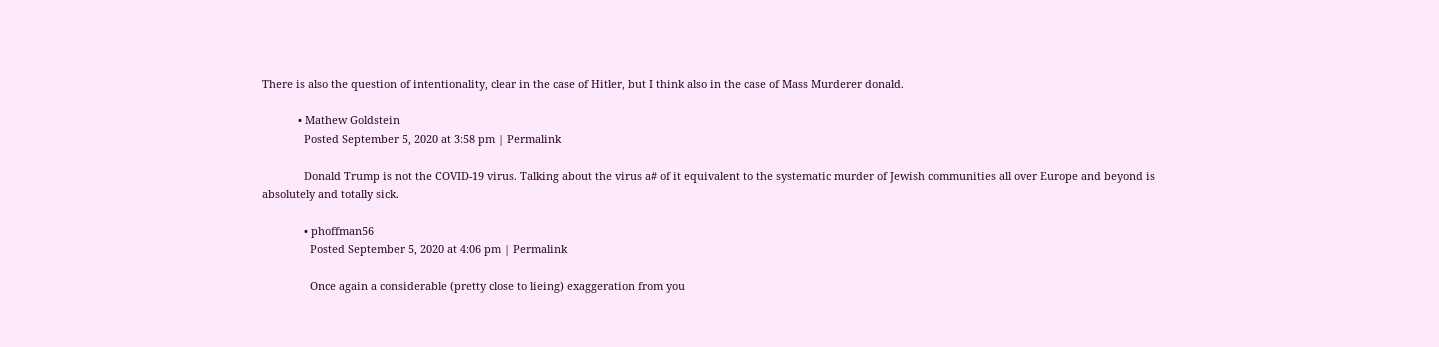There is also the question of intentionality, clear in the case of Hitler, but I think also in the case of Mass Murderer donald.

            • Mathew Goldstein
              Posted September 5, 2020 at 3:58 pm | Permalink

              Donald Trump is not the COVID-19 virus. Talking about the virus a# of it equivalent to the systematic murder of Jewish communities all over Europe and beyond is absolutely and totally sick.

              • phoffman56
                Posted September 5, 2020 at 4:06 pm | Permalink

                Once again a considerable (pretty close to lieing) exaggeration from you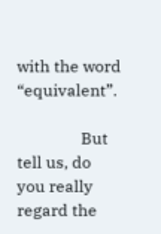with the word “equivalent”.

                But tell us, do you really regard the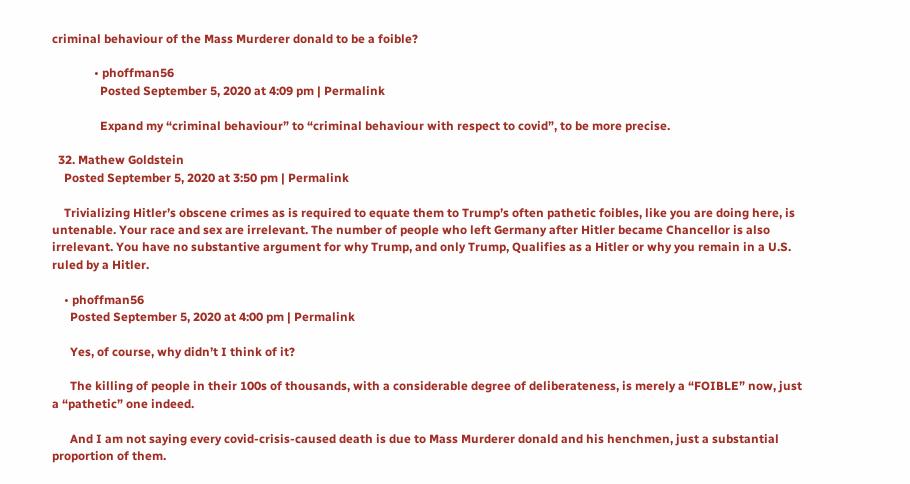criminal behaviour of the Mass Murderer donald to be a foible?

              • phoffman56
                Posted September 5, 2020 at 4:09 pm | Permalink

                Expand my “criminal behaviour” to “criminal behaviour with respect to covid”, to be more precise.

  32. Mathew Goldstein
    Posted September 5, 2020 at 3:50 pm | Permalink

    Trivializing Hitler’s obscene crimes as is required to equate them to Trump’s often pathetic foibles, like you are doing here, is untenable. Your race and sex are irrelevant. The number of people who left Germany after Hitler became Chancellor is also irrelevant. You have no substantive argument for why Trump, and only Trump, Qualifies as a Hitler or why you remain in a U.S. ruled by a Hitler.

    • phoffman56
      Posted September 5, 2020 at 4:00 pm | Permalink

      Yes, of course, why didn’t I think of it?

      The killing of people in their 100s of thousands, with a considerable degree of deliberateness, is merely a “FOIBLE” now, just a “pathetic” one indeed.

      And I am not saying every covid-crisis-caused death is due to Mass Murderer donald and his henchmen, just a substantial proportion of them.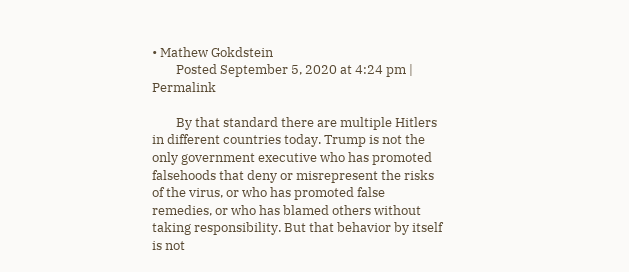• Mathew Gokdstein
        Posted September 5, 2020 at 4:24 pm | Permalink

        By that standard there are multiple Hitlers in different countries today. Trump is not the only government executive who has promoted falsehoods that deny or misrepresent the risks of the virus, or who has promoted false remedies, or who has blamed others without taking responsibility. But that behavior by itself is not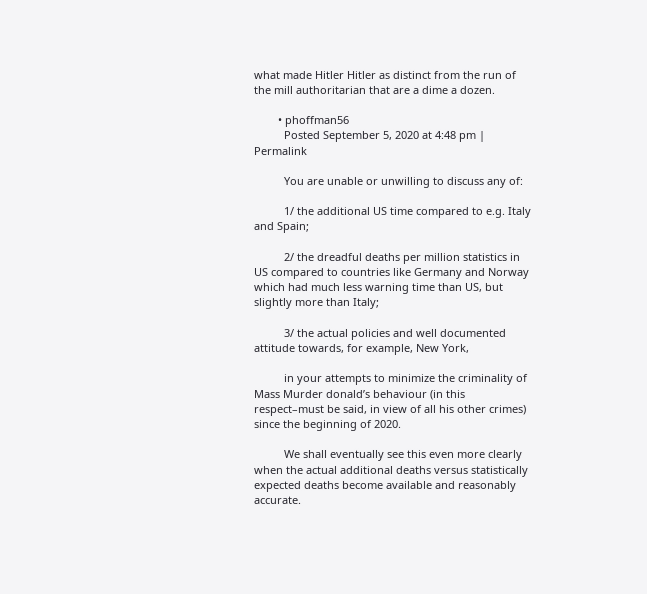what made Hitler Hitler as distinct from the run of the mill authoritarian that are a dime a dozen.

        • phoffman56
          Posted September 5, 2020 at 4:48 pm | Permalink

          You are unable or unwilling to discuss any of:

          1/ the additional US time compared to e.g. Italy and Spain;

          2/ the dreadful deaths per million statistics in US compared to countries like Germany and Norway which had much less warning time than US, but slightly more than Italy;

          3/ the actual policies and well documented attitude towards, for example, New York,

          in your attempts to minimize the criminality of Mass Murder donald’s behaviour (in this respect–must be said, in view of all his other crimes) since the beginning of 2020.

          We shall eventually see this even more clearly when the actual additional deaths versus statistically expected deaths become available and reasonably accurate.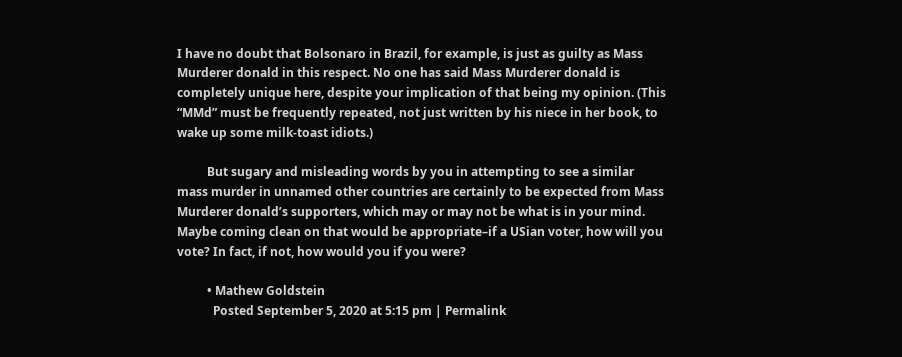I have no doubt that Bolsonaro in Brazil, for example, is just as guilty as Mass Murderer donald in this respect. No one has said Mass Murderer donald is completely unique here, despite your implication of that being my opinion. (This “MMd” must be frequently repeated, not just written by his niece in her book, to wake up some milk-toast idiots.)

          But sugary and misleading words by you in attempting to see a similar mass murder in unnamed other countries are certainly to be expected from Mass Murderer donald’s supporters, which may or may not be what is in your mind. Maybe coming clean on that would be appropriate–if a USian voter, how will you vote? In fact, if not, how would you if you were?

          • Mathew Goldstein
            Posted September 5, 2020 at 5:15 pm | Permalink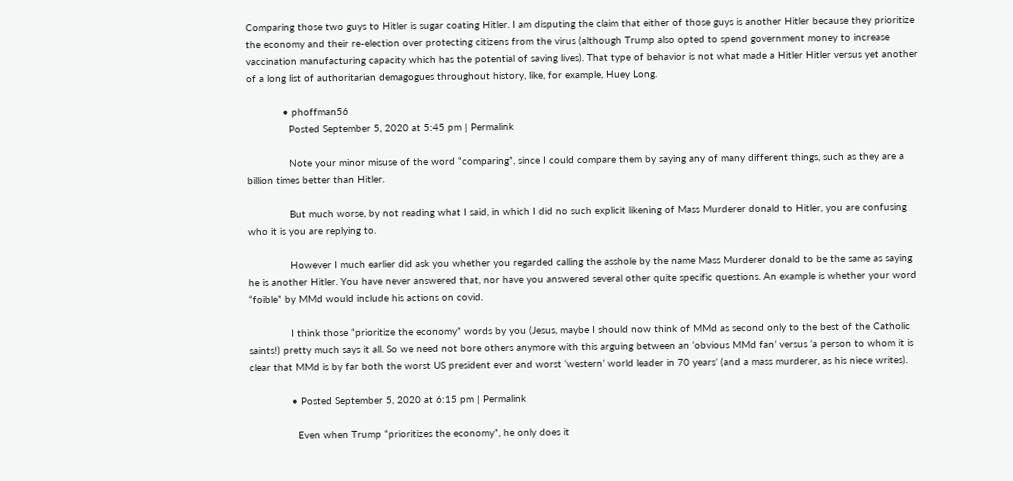Comparing those two guys to Hitler is sugar coating Hitler. I am disputing the claim that either of those guys is another Hitler because they prioritize the economy and their re-election over protecting citizens from the virus (although Trump also opted to spend government money to increase vaccination manufacturing capacity which has the potential of saving lives). That type of behavior is not what made a Hitler Hitler versus yet another of a long list of authoritarian demagogues throughout history, like, for example, Huey Long.

            • phoffman56
              Posted September 5, 2020 at 5:45 pm | Permalink

              Note your minor misuse of the word “comparing”, since I could compare them by saying any of many different things, such as they are a billion times better than Hitler.

              But much worse, by not reading what I said, in which I did no such explicit likening of Mass Murderer donald to Hitler, you are confusing who it is you are replying to.

              However I much earlier did ask you whether you regarded calling the asshole by the name Mass Murderer donald to be the same as saying he is another Hitler. You have never answered that, nor have you answered several other quite specific questions. An example is whether your word “foible” by MMd would include his actions on covid.

              I think those “prioritize the economy” words by you (Jesus, maybe I should now think of MMd as second only to the best of the Catholic saints!) pretty much says it all. So we need not bore others anymore with this arguing between an ‘obvious MMd fan’ versus ‘a person to whom it is clear that MMd is by far both the worst US president ever and worst ‘western’ world leader in 70 years’ (and a mass murderer, as his niece writes).

              • Posted September 5, 2020 at 6:15 pm | Permalink

                Even when Trump “prioritizes the economy”, he only does it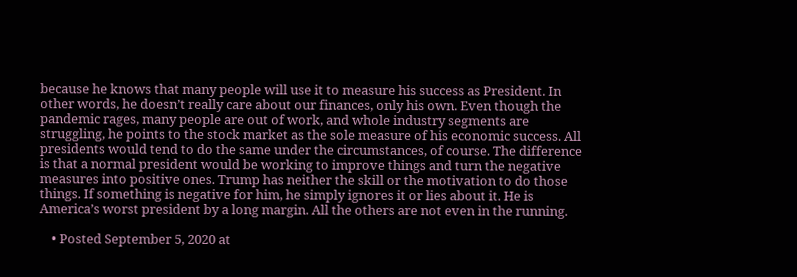because he knows that many people will use it to measure his success as President. In other words, he doesn’t really care about our finances, only his own. Even though the pandemic rages, many people are out of work, and whole industry segments are struggling, he points to the stock market as the sole measure of his economic success. All presidents would tend to do the same under the circumstances, of course. The difference is that a normal president would be working to improve things and turn the negative measures into positive ones. Trump has neither the skill or the motivation to do those things. If something is negative for him, he simply ignores it or lies about it. He is America’s worst president by a long margin. All the others are not even in the running.

    • Posted September 5, 2020 at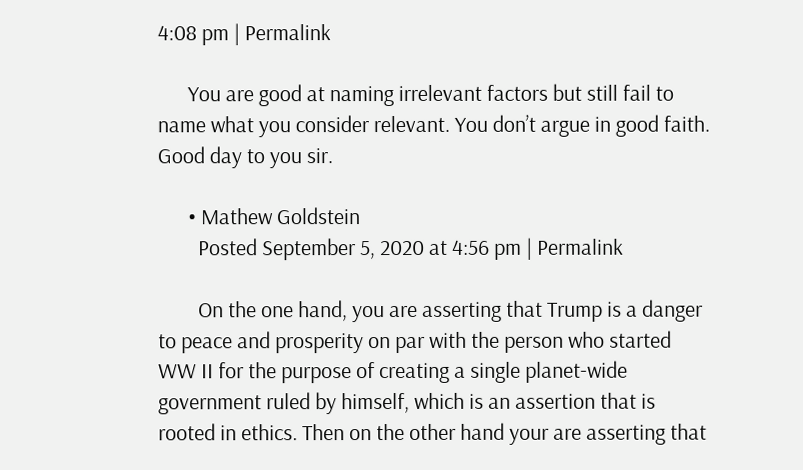4:08 pm | Permalink

      You are good at naming irrelevant factors but still fail to name what you consider relevant. You don’t argue in good faith. Good day to you sir.

      • Mathew Goldstein
        Posted September 5, 2020 at 4:56 pm | Permalink

        On the one hand, you are asserting that Trump is a danger to peace and prosperity on par with the person who started WW II for the purpose of creating a single planet-wide government ruled by himself, which is an assertion that is rooted in ethics. Then on the other hand your are asserting that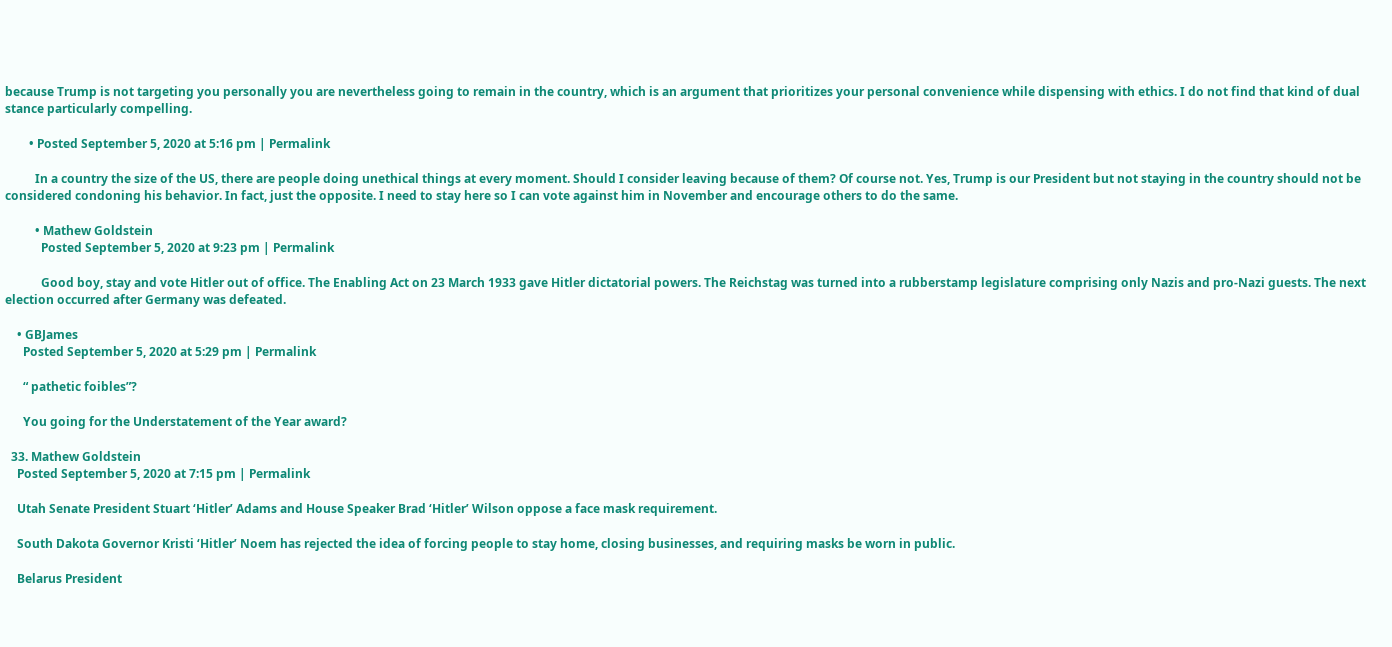because Trump is not targeting you personally you are nevertheless going to remain in the country, which is an argument that prioritizes your personal convenience while dispensing with ethics. I do not find that kind of dual stance particularly compelling.

        • Posted September 5, 2020 at 5:16 pm | Permalink

          In a country the size of the US, there are people doing unethical things at every moment. Should I consider leaving because of them? Of course not. Yes, Trump is our President but not staying in the country should not be considered condoning his behavior. In fact, just the opposite. I need to stay here so I can vote against him in November and encourage others to do the same.

          • Mathew Goldstein
            Posted September 5, 2020 at 9:23 pm | Permalink

            Good boy, stay and vote Hitler out of office. The Enabling Act on 23 March 1933 gave Hitler dictatorial powers. The Reichstag was turned into a rubberstamp legislature comprising only Nazis and pro-Nazi guests. The next election occurred after Germany was defeated.

    • GBJames
      Posted September 5, 2020 at 5:29 pm | Permalink

      “ pathetic foibles”?

      You going for the Understatement of the Year award?

  33. Mathew Goldstein
    Posted September 5, 2020 at 7:15 pm | Permalink

    Utah Senate President Stuart ‘Hitler’ Adams and House Speaker Brad ‘Hitler’ Wilson oppose a face mask requirement.

    South Dakota Governor Kristi ‘Hitler’ Noem has rejected the idea of forcing people to stay home, closing businesses, and requiring masks be worn in public.

    Belarus President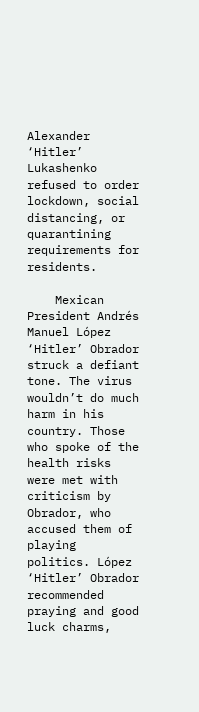Alexander ‘Hitler’ Lukashenko refused to order lockdown, social distancing, or quarantining requirements for residents.

    Mexican President Andrés Manuel López ‘Hitler’ Obrador struck a defiant tone. The virus wouldn’t do much harm in his country. Those who spoke of the health risks were met with criticism by Obrador, who accused them of playing politics. López ‘Hitler’ Obrador recommended praying and good luck charms,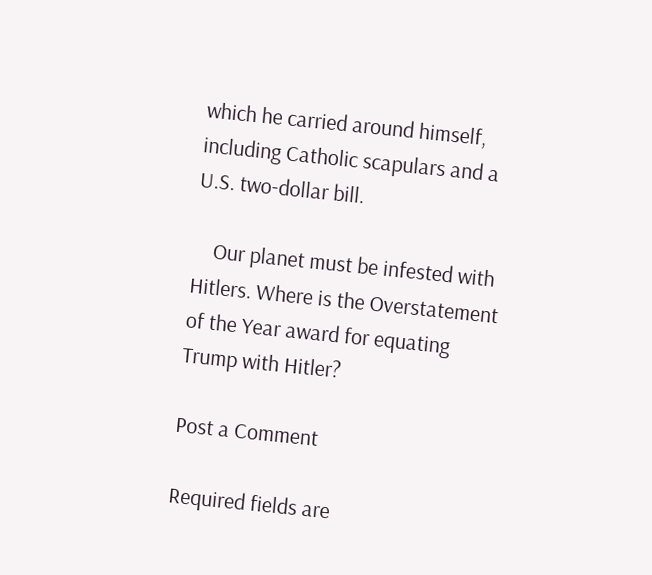which he carried around himself, including Catholic scapulars and a U.S. two-dollar bill.

    Our planet must be infested with Hitlers. Where is the Overstatement of the Year award for equating Trump with Hitler?

Post a Comment

Required fields are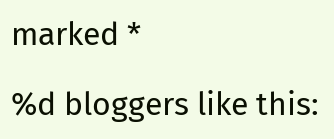marked *

%d bloggers like this: